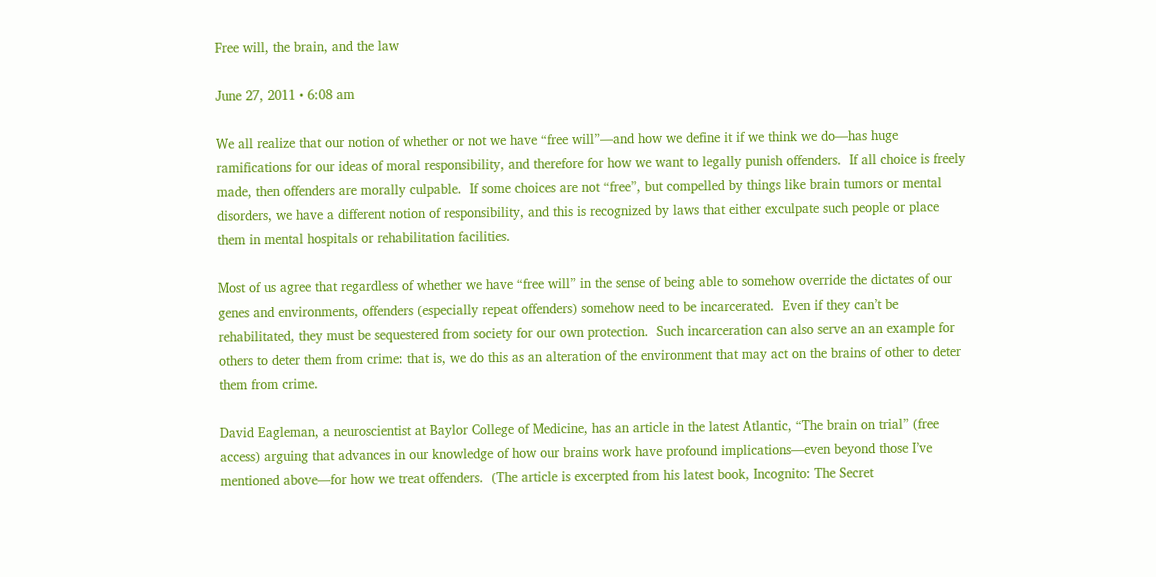Free will, the brain, and the law

June 27, 2011 • 6:08 am

We all realize that our notion of whether or not we have “free will”—and how we define it if we think we do—has huge ramifications for our ideas of moral responsibility, and therefore for how we want to legally punish offenders.  If all choice is freely made, then offenders are morally culpable.  If some choices are not “free”, but compelled by things like brain tumors or mental disorders, we have a different notion of responsibility, and this is recognized by laws that either exculpate such people or place them in mental hospitals or rehabilitation facilities.

Most of us agree that regardless of whether we have “free will” in the sense of being able to somehow override the dictates of our genes and environments, offenders (especially repeat offenders) somehow need to be incarcerated.  Even if they can’t be rehabilitated, they must be sequestered from society for our own protection.  Such incarceration can also serve an an example for others to deter them from crime: that is, we do this as an alteration of the environment that may act on the brains of other to deter them from crime.

David Eagleman, a neuroscientist at Baylor College of Medicine, has an article in the latest Atlantic, “The brain on trial” (free access) arguing that advances in our knowledge of how our brains work have profound implications—even beyond those I’ve mentioned above—for how we treat offenders.  (The article is excerpted from his latest book, Incognito: The Secret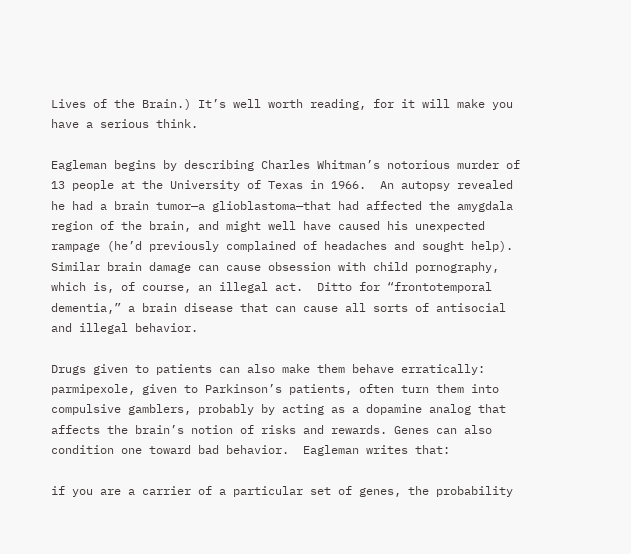Lives of the Brain.) It’s well worth reading, for it will make you have a serious think.

Eagleman begins by describing Charles Whitman’s notorious murder of 13 people at the University of Texas in 1966.  An autopsy revealed he had a brain tumor—a glioblastoma—that had affected the amygdala region of the brain, and might well have caused his unexpected rampage (he’d previously complained of headaches and sought help).  Similar brain damage can cause obsession with child pornography, which is, of course, an illegal act.  Ditto for “frontotemporal dementia,” a brain disease that can cause all sorts of antisocial and illegal behavior.

Drugs given to patients can also make them behave erratically: parmipexole, given to Parkinson’s patients, often turn them into compulsive gamblers, probably by acting as a dopamine analog that affects the brain’s notion of risks and rewards. Genes can also condition one toward bad behavior.  Eagleman writes that:

if you are a carrier of a particular set of genes, the probability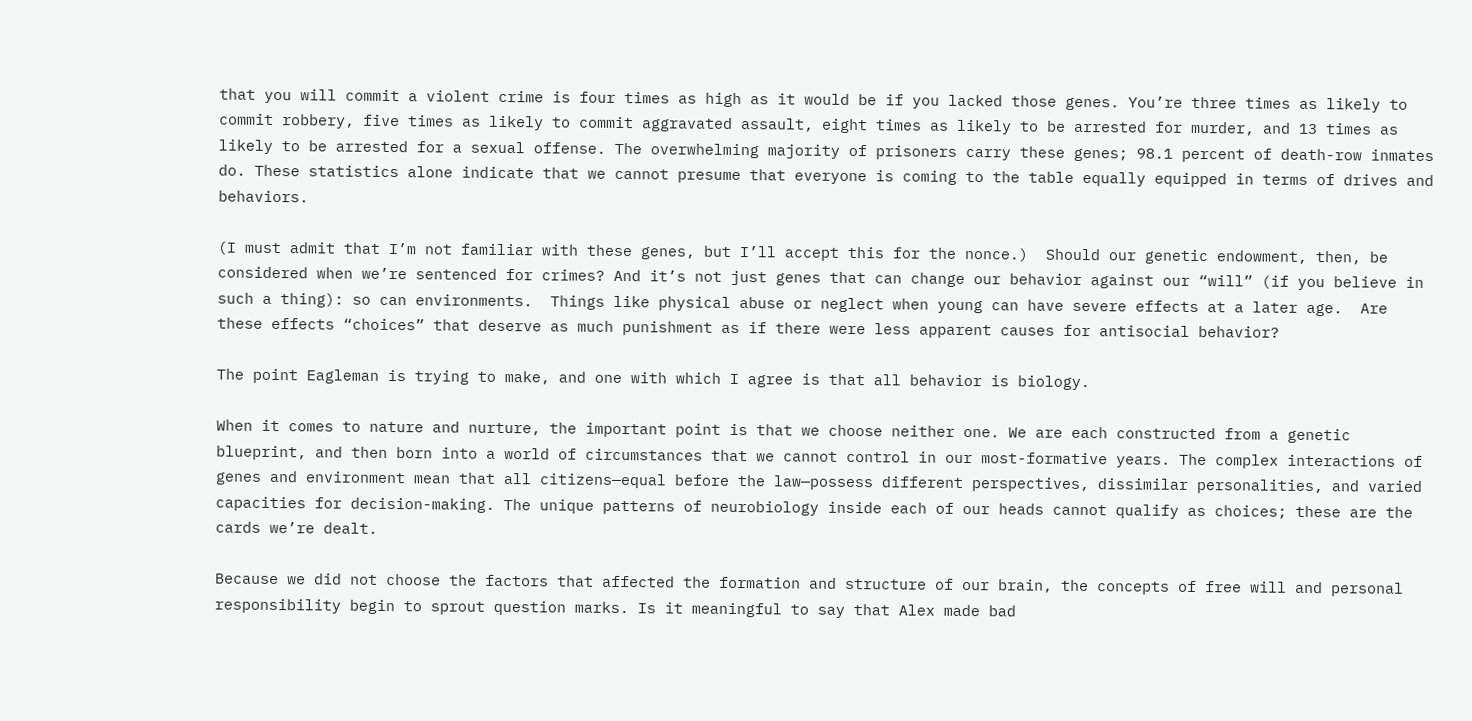that you will commit a violent crime is four times as high as it would be if you lacked those genes. You’re three times as likely to commit robbery, five times as likely to commit aggravated assault, eight times as likely to be arrested for murder, and 13 times as likely to be arrested for a sexual offense. The overwhelming majority of prisoners carry these genes; 98.1 percent of death-row inmates do. These statistics alone indicate that we cannot presume that everyone is coming to the table equally equipped in terms of drives and behaviors.

(I must admit that I’m not familiar with these genes, but I’ll accept this for the nonce.)  Should our genetic endowment, then, be considered when we’re sentenced for crimes? And it’s not just genes that can change our behavior against our “will” (if you believe in such a thing): so can environments.  Things like physical abuse or neglect when young can have severe effects at a later age.  Are these effects “choices” that deserve as much punishment as if there were less apparent causes for antisocial behavior?

The point Eagleman is trying to make, and one with which I agree is that all behavior is biology.

When it comes to nature and nurture, the important point is that we choose neither one. We are each constructed from a genetic blueprint, and then born into a world of circumstances that we cannot control in our most-formative years. The complex interactions of genes and environment mean that all citizens—equal before the law—possess different perspectives, dissimilar personalities, and varied capacities for decision-making. The unique patterns of neurobiology inside each of our heads cannot qualify as choices; these are the cards we’re dealt.

Because we did not choose the factors that affected the formation and structure of our brain, the concepts of free will and personal responsibility begin to sprout question marks. Is it meaningful to say that Alex made bad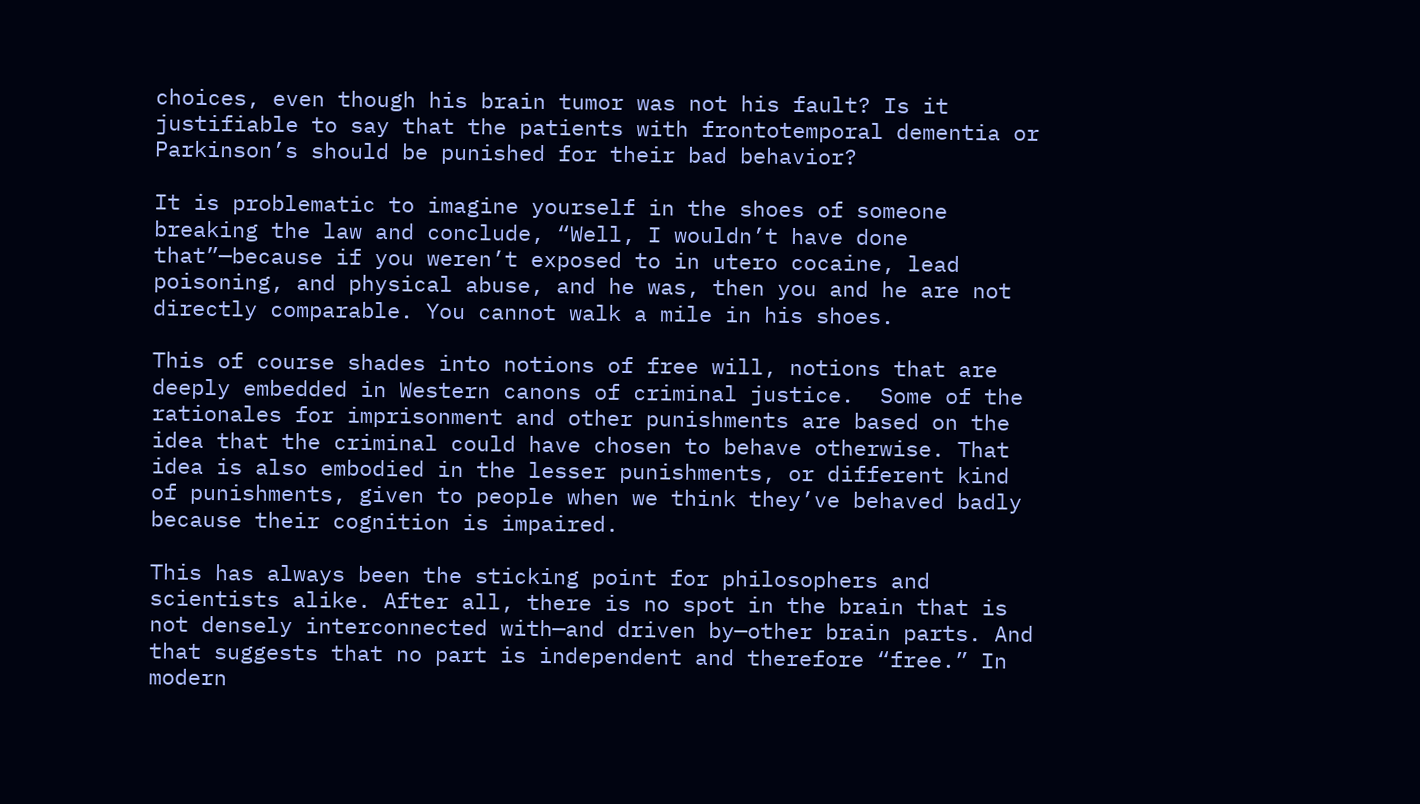choices, even though his brain tumor was not his fault? Is it justifiable to say that the patients with frontotemporal dementia or Parkinson’s should be punished for their bad behavior?

It is problematic to imagine yourself in the shoes of someone breaking the law and conclude, “Well, I wouldn’t have done that”—because if you weren’t exposed to in utero cocaine, lead poisoning, and physical abuse, and he was, then you and he are not directly comparable. You cannot walk a mile in his shoes.

This of course shades into notions of free will, notions that are deeply embedded in Western canons of criminal justice.  Some of the rationales for imprisonment and other punishments are based on the idea that the criminal could have chosen to behave otherwise. That idea is also embodied in the lesser punishments, or different kind of punishments, given to people when we think they’ve behaved badly because their cognition is impaired.

This has always been the sticking point for philosophers and scientists alike. After all, there is no spot in the brain that is not densely interconnected with—and driven by—other brain parts. And that suggests that no part is independent and therefore “free.” In modern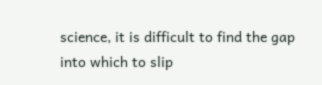science, it is difficult to find the gap into which to slip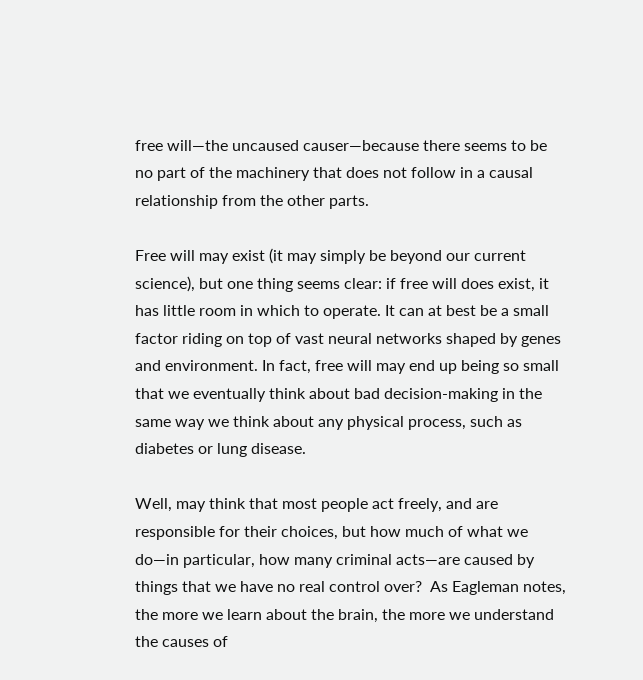free will—the uncaused causer—because there seems to be no part of the machinery that does not follow in a causal relationship from the other parts.

Free will may exist (it may simply be beyond our current science), but one thing seems clear: if free will does exist, it has little room in which to operate. It can at best be a small factor riding on top of vast neural networks shaped by genes and environment. In fact, free will may end up being so small that we eventually think about bad decision-making in the same way we think about any physical process, such as diabetes or lung disease.

Well, may think that most people act freely, and are responsible for their choices, but how much of what we do—in particular, how many criminal acts—are caused by things that we have no real control over?  As Eagleman notes, the more we learn about the brain, the more we understand the causes of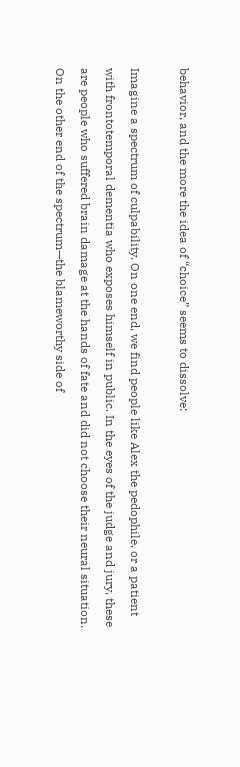behavior, and the more the idea of “choice” seems to dissolve:

Imagine a spectrum of culpability. On one end, we find people like Alex the pedophile, or a patient with frontotemporal dementia who exposes himself in public. In the eyes of the judge and jury, these are people who suffered brain damage at the hands of fate and did not choose their neural situation. On the other end of the spectrum—the blameworthy side of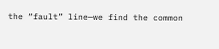the “fault” line—we find the common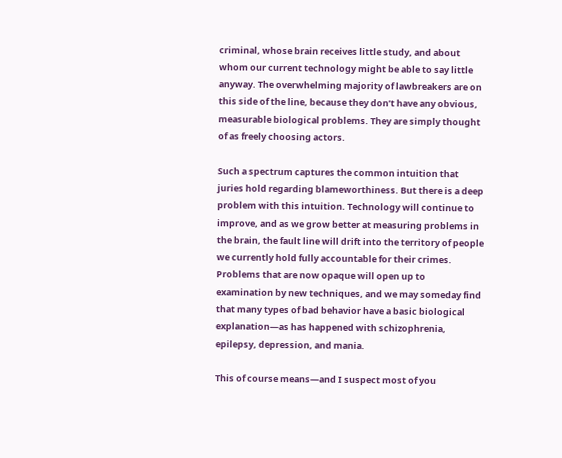criminal, whose brain receives little study, and about whom our current technology might be able to say little anyway. The overwhelming majority of lawbreakers are on this side of the line, because they don’t have any obvious, measurable biological problems. They are simply thought of as freely choosing actors.

Such a spectrum captures the common intuition that juries hold regarding blameworthiness. But there is a deep problem with this intuition. Technology will continue to improve, and as we grow better at measuring problems in the brain, the fault line will drift into the territory of people we currently hold fully accountable for their crimes. Problems that are now opaque will open up to examination by new techniques, and we may someday find that many types of bad behavior have a basic biological explanation—as has happened with schizophrenia, epilepsy, depression, and mania.

This of course means—and I suspect most of you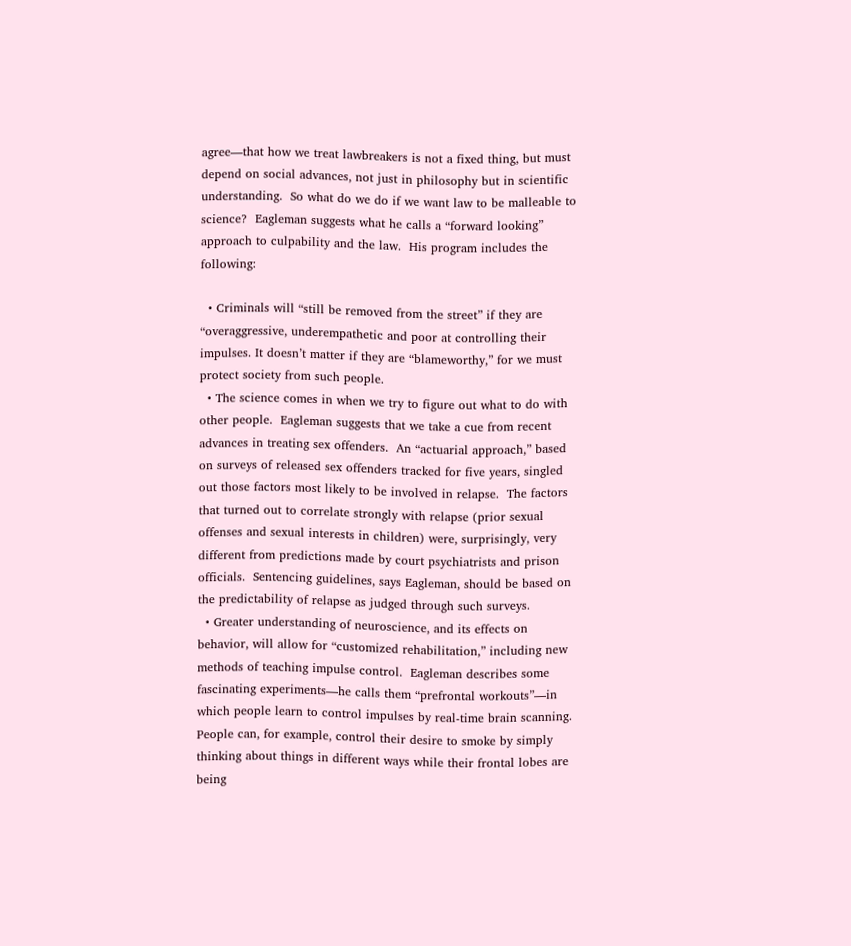agree—that how we treat lawbreakers is not a fixed thing, but must depend on social advances, not just in philosophy but in scientific understanding.  So what do we do if we want law to be malleable to science?  Eagleman suggests what he calls a “forward looking” approach to culpability and the law.  His program includes the following:

  • Criminals will “still be removed from the street” if they are “overaggressive, underempathetic and poor at controlling their impulses. It doesn’t matter if they are “blameworthy,” for we must protect society from such people.
  • The science comes in when we try to figure out what to do with other people.  Eagleman suggests that we take a cue from recent advances in treating sex offenders.  An “actuarial approach,” based on surveys of released sex offenders tracked for five years, singled out those factors most likely to be involved in relapse.  The factors that turned out to correlate strongly with relapse (prior sexual offenses and sexual interests in children) were, surprisingly, very different from predictions made by court psychiatrists and prison officials.  Sentencing guidelines, says Eagleman, should be based on the predictability of relapse as judged through such surveys.
  • Greater understanding of neuroscience, and its effects on behavior, will allow for “customized rehabilitation,” including new methods of teaching impulse control.  Eagleman describes some fascinating experiments—he calls them “prefrontal workouts”—in which people learn to control impulses by real-time brain scanning. People can, for example, control their desire to smoke by simply thinking about things in different ways while their frontal lobes are being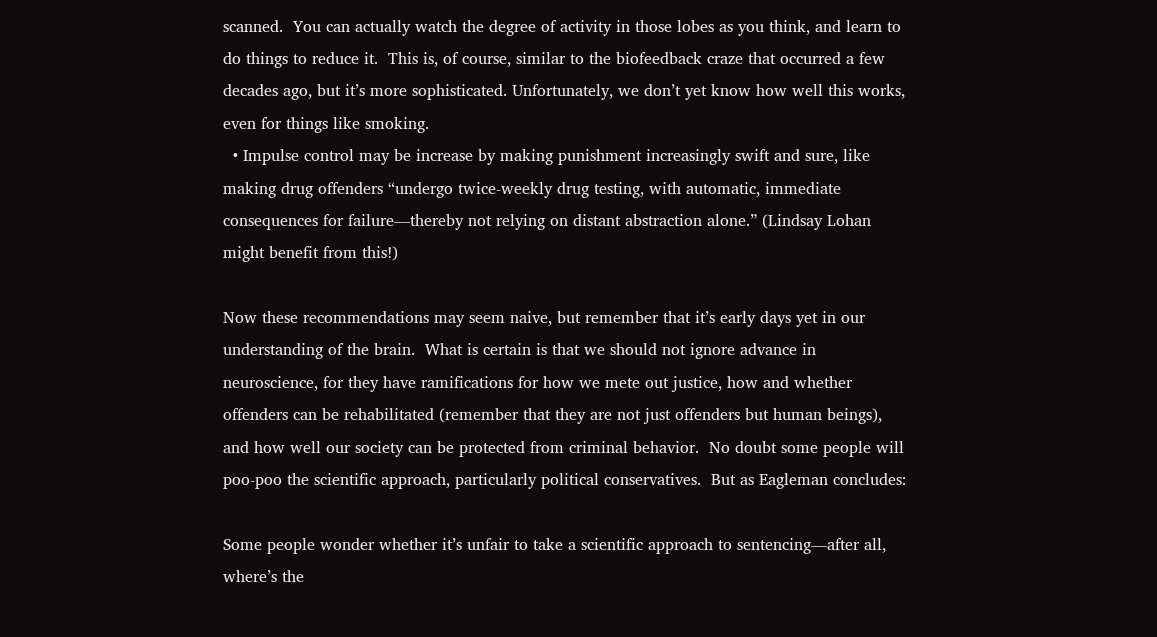scanned.  You can actually watch the degree of activity in those lobes as you think, and learn to do things to reduce it.  This is, of course, similar to the biofeedback craze that occurred a few decades ago, but it’s more sophisticated. Unfortunately, we don’t yet know how well this works, even for things like smoking.
  • Impulse control may be increase by making punishment increasingly swift and sure, like making drug offenders “undergo twice-weekly drug testing, with automatic, immediate consequences for failure—thereby not relying on distant abstraction alone.” (Lindsay Lohan might benefit from this!)

Now these recommendations may seem naive, but remember that it’s early days yet in our understanding of the brain.  What is certain is that we should not ignore advance in neuroscience, for they have ramifications for how we mete out justice, how and whether offenders can be rehabilitated (remember that they are not just offenders but human beings), and how well our society can be protected from criminal behavior.  No doubt some people will poo-poo the scientific approach, particularly political conservatives.  But as Eagleman concludes:

Some people wonder whether it’s unfair to take a scientific approach to sentencing—after all, where’s the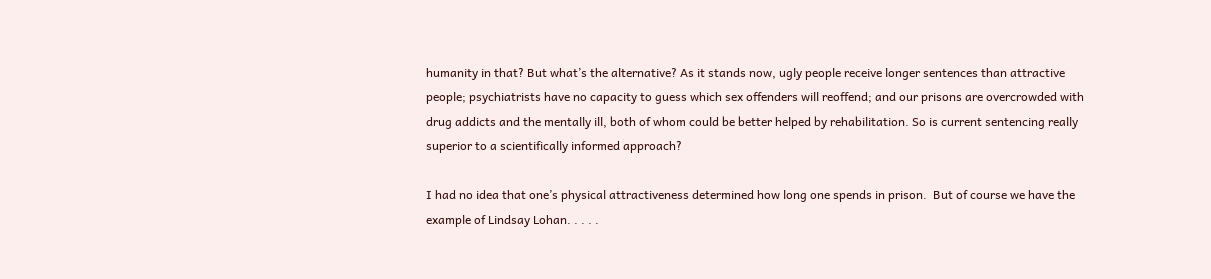humanity in that? But what’s the alternative? As it stands now, ugly people receive longer sentences than attractive people; psychiatrists have no capacity to guess which sex offenders will reoffend; and our prisons are overcrowded with drug addicts and the mentally ill, both of whom could be better helped by rehabilitation. So is current sentencing really superior to a scientifically informed approach?

I had no idea that one’s physical attractiveness determined how long one spends in prison.  But of course we have the example of Lindsay Lohan. . . . .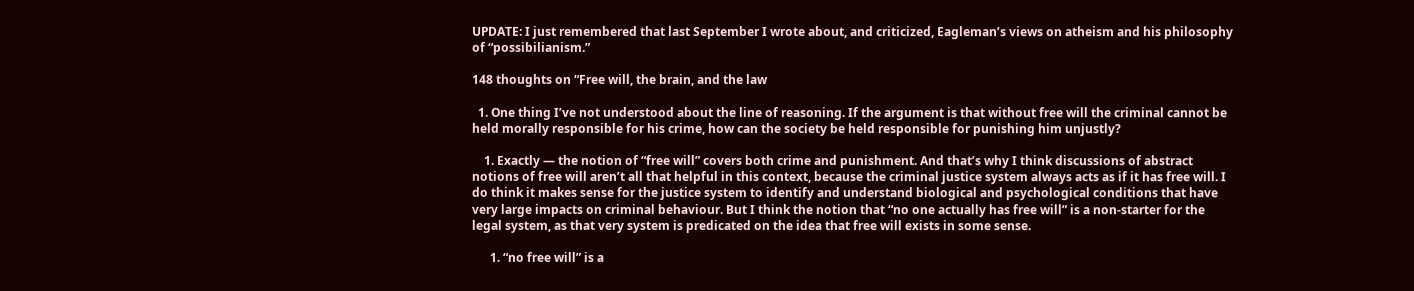UPDATE: I just remembered that last September I wrote about, and criticized, Eagleman’s views on atheism and his philosophy of “possibilianism.”

148 thoughts on “Free will, the brain, and the law

  1. One thing I’ve not understood about the line of reasoning. If the argument is that without free will the criminal cannot be held morally responsible for his crime, how can the society be held responsible for punishing him unjustly?

    1. Exactly — the notion of “free will” covers both crime and punishment. And that’s why I think discussions of abstract notions of free will aren’t all that helpful in this context, because the criminal justice system always acts as if it has free will. I do think it makes sense for the justice system to identify and understand biological and psychological conditions that have very large impacts on criminal behaviour. But I think the notion that “no one actually has free will” is a non-starter for the legal system, as that very system is predicated on the idea that free will exists in some sense.

      1. “no free will” is a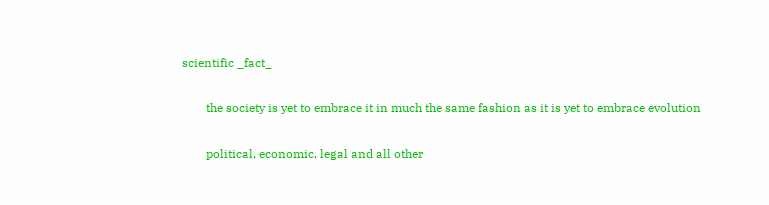scientific _fact_

        the society is yet to embrace it in much the same fashion as it is yet to embrace evolution

        political, economic, legal and all other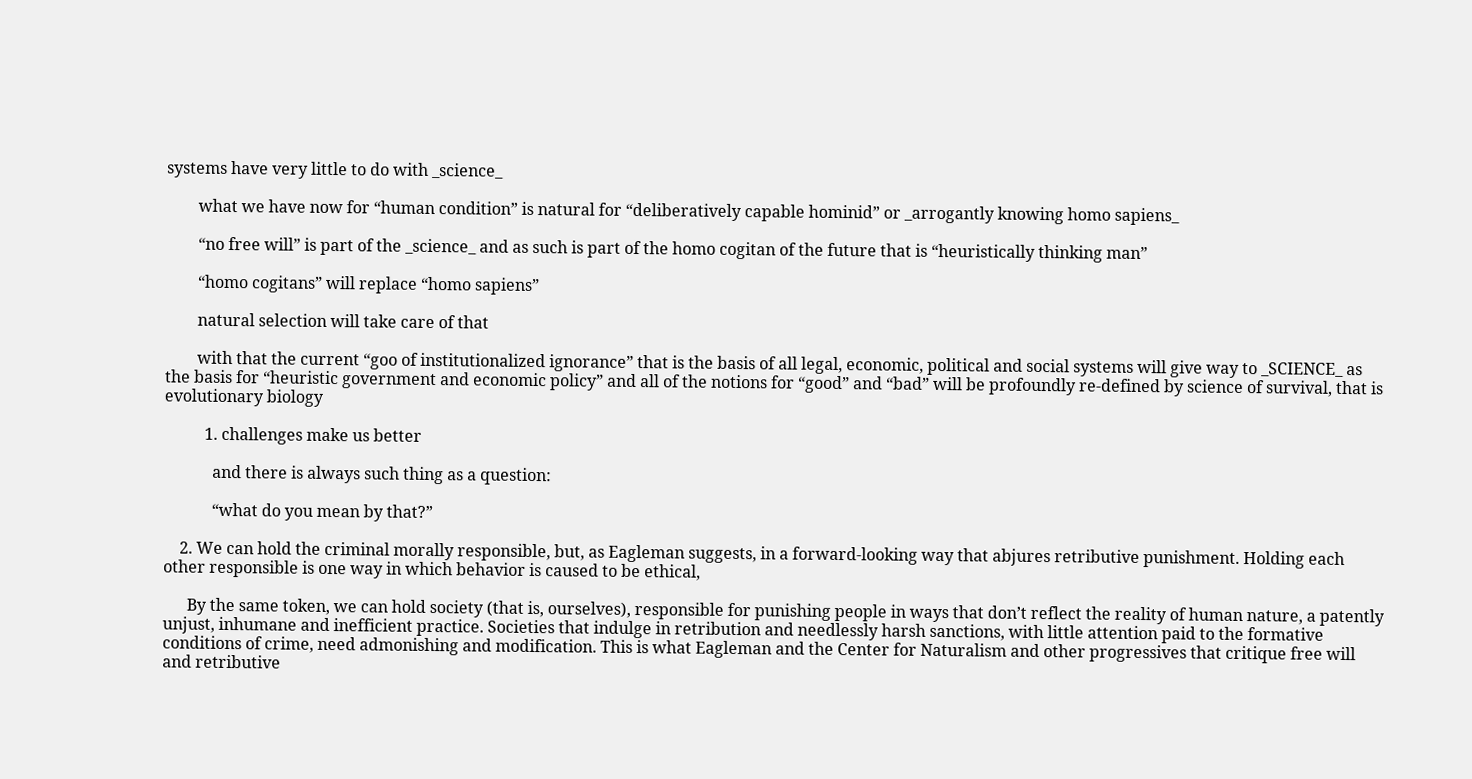systems have very little to do with _science_

        what we have now for “human condition” is natural for “deliberatively capable hominid” or _arrogantly knowing homo sapiens_

        “no free will” is part of the _science_ and as such is part of the homo cogitan of the future that is “heuristically thinking man”

        “homo cogitans” will replace “homo sapiens”

        natural selection will take care of that

        with that the current “goo of institutionalized ignorance” that is the basis of all legal, economic, political and social systems will give way to _SCIENCE_ as the basis for “heuristic government and economic policy” and all of the notions for “good” and “bad” will be profoundly re-defined by science of survival, that is evolutionary biology

          1. challenges make us better

            and there is always such thing as a question:

            “what do you mean by that?”

    2. We can hold the criminal morally responsible, but, as Eagleman suggests, in a forward-looking way that abjures retributive punishment. Holding each other responsible is one way in which behavior is caused to be ethical,

      By the same token, we can hold society (that is, ourselves), responsible for punishing people in ways that don’t reflect the reality of human nature, a patently unjust, inhumane and inefficient practice. Societies that indulge in retribution and needlessly harsh sanctions, with little attention paid to the formative conditions of crime, need admonishing and modification. This is what Eagleman and the Center for Naturalism and other progressives that critique free will and retributive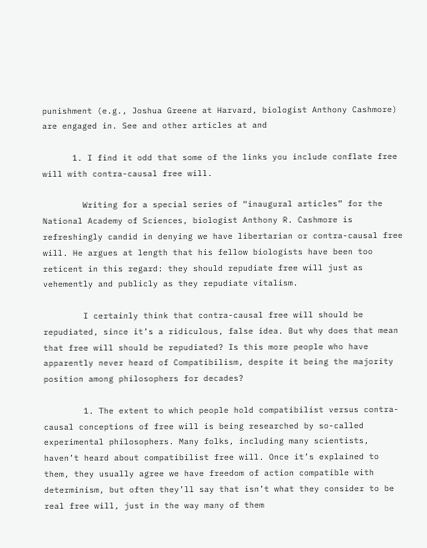punishment (e.g., Joshua Greene at Harvard, biologist Anthony Cashmore) are engaged in. See and other articles at and

      1. I find it odd that some of the links you include conflate free will with contra-causal free will.

        Writing for a special series of “inaugural articles” for the National Academy of Sciences, biologist Anthony R. Cashmore is refreshingly candid in denying we have libertarian or contra-causal free will. He argues at length that his fellow biologists have been too reticent in this regard: they should repudiate free will just as vehemently and publicly as they repudiate vitalism.

        I certainly think that contra-causal free will should be repudiated, since it’s a ridiculous, false idea. But why does that mean that free will should be repudiated? Is this more people who have apparently never heard of Compatibilism, despite it being the majority position among philosophers for decades?

        1. The extent to which people hold compatibilist versus contra-causal conceptions of free will is being researched by so-called experimental philosophers. Many folks, including many scientists, haven’t heard about compatibilist free will. Once it’s explained to them, they usually agree we have freedom of action compatible with determinism, but often they’ll say that isn’t what they consider to be real free will, just in the way many of them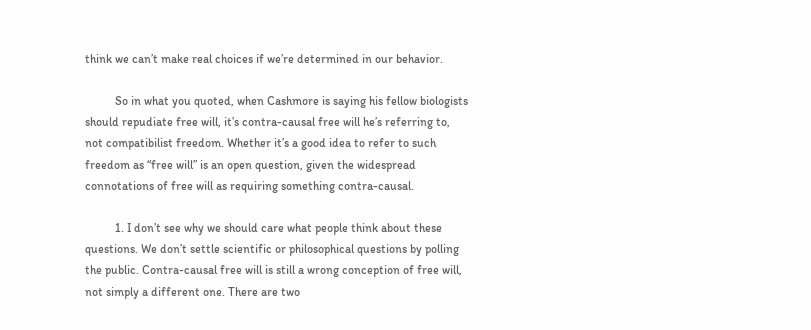think we can’t make real choices if we’re determined in our behavior.

          So in what you quoted, when Cashmore is saying his fellow biologists should repudiate free will, it’s contra-causal free will he’s referring to, not compatibilist freedom. Whether it’s a good idea to refer to such freedom as “free will” is an open question, given the widespread connotations of free will as requiring something contra-causal.

          1. I don’t see why we should care what people think about these questions. We don’t settle scientific or philosophical questions by polling the public. Contra-causal free will is still a wrong conception of free will, not simply a different one. There are two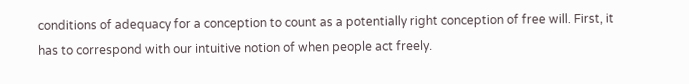conditions of adequacy for a conception to count as a potentially right conception of free will. First, it has to correspond with our intuitive notion of when people act freely.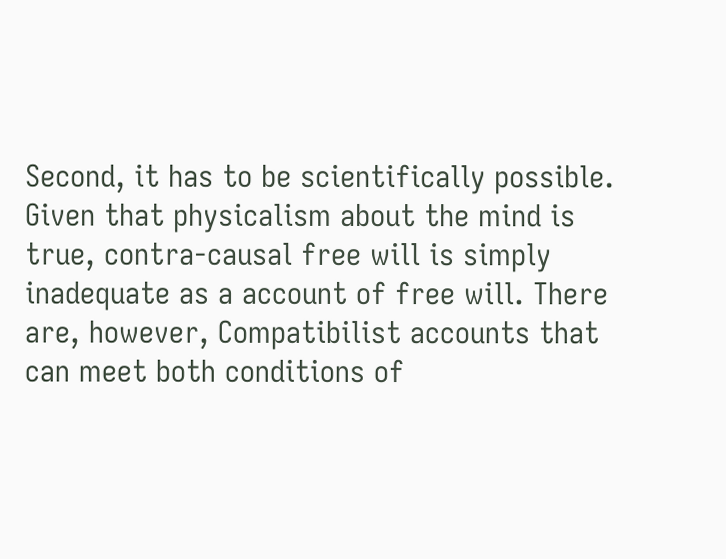Second, it has to be scientifically possible. Given that physicalism about the mind is true, contra-causal free will is simply inadequate as a account of free will. There are, however, Compatibilist accounts that can meet both conditions of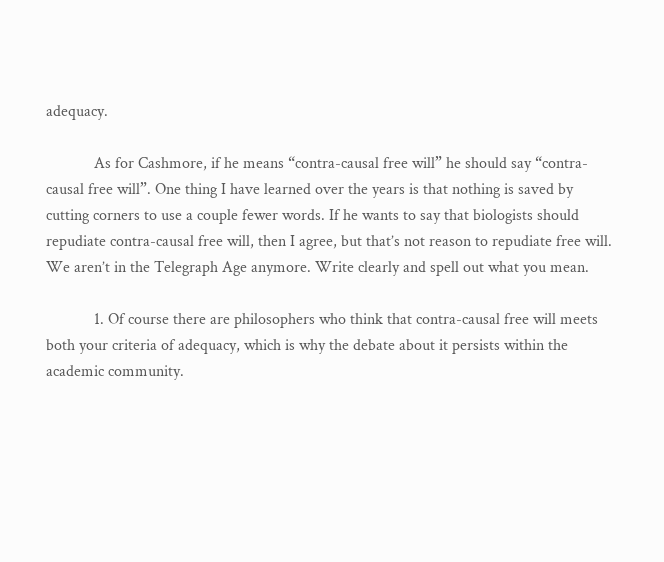adequacy.

            As for Cashmore, if he means “contra-causal free will” he should say “contra-causal free will”. One thing I have learned over the years is that nothing is saved by cutting corners to use a couple fewer words. If he wants to say that biologists should repudiate contra-causal free will, then I agree, but that’s not reason to repudiate free will. We aren’t in the Telegraph Age anymore. Write clearly and spell out what you mean.

            1. Of course there are philosophers who think that contra-causal free will meets both your criteria of adequacy, which is why the debate about it persists within the academic community.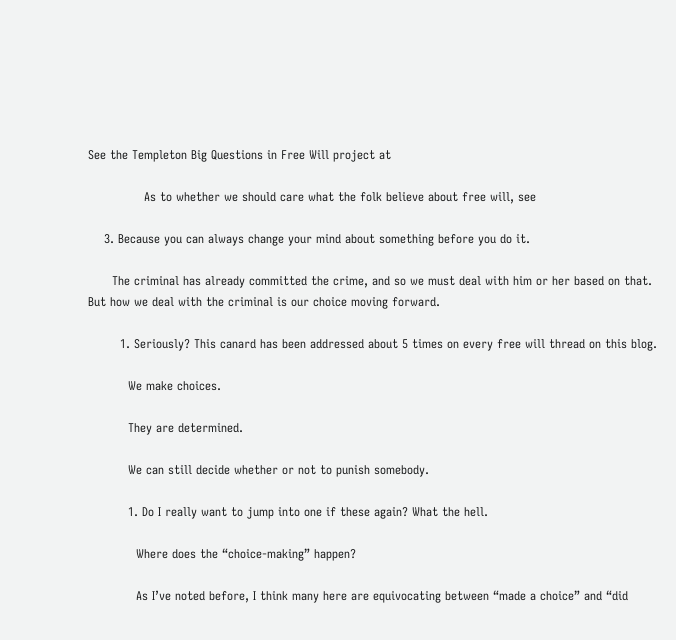See the Templeton Big Questions in Free Will project at

              As to whether we should care what the folk believe about free will, see

    3. Because you can always change your mind about something before you do it.

      The criminal has already committed the crime, and so we must deal with him or her based on that. But how we deal with the criminal is our choice moving forward.

        1. Seriously? This canard has been addressed about 5 times on every free will thread on this blog.

          We make choices.

          They are determined.

          We can still decide whether or not to punish somebody.

          1. Do I really want to jump into one if these again? What the hell.

            Where does the “choice-making” happen?

            As I’ve noted before, I think many here are equivocating between “made a choice” and “did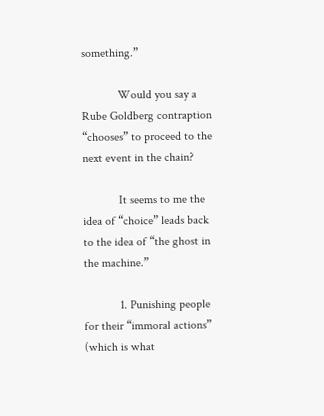something.”

            Would you say a Rube Goldberg contraption “chooses” to proceed to the next event in the chain?

            It seems to me the idea of “choice” leads back to the idea of “the ghost in the machine.”

            1. Punishing people for their “immoral actions” (which is what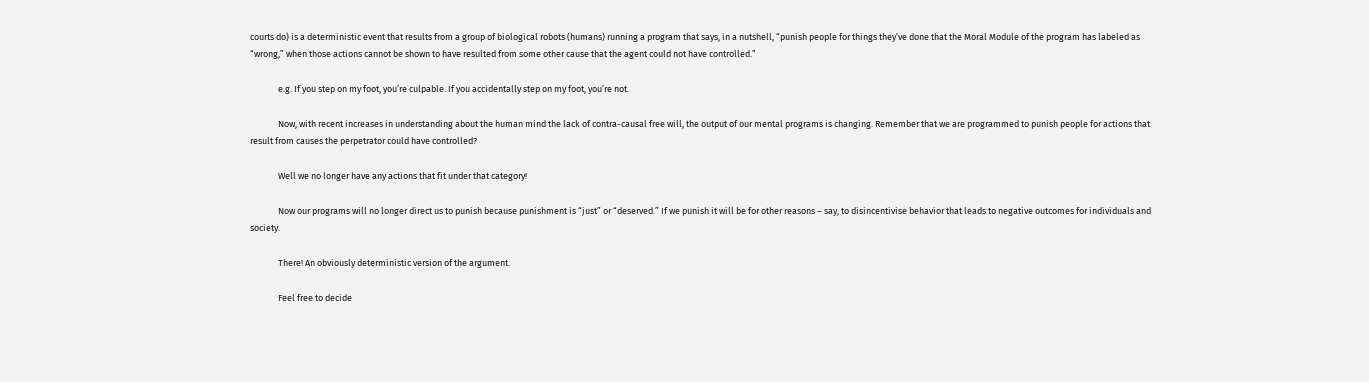courts do) is a deterministic event that results from a group of biological robots (humans) running a program that says, in a nutshell, “punish people for things they’ve done that the Moral Module of the program has labeled as “wrong,” when those actions cannot be shown to have resulted from some other cause that the agent could not have controlled.”

              e.g. If you step on my foot, you’re culpable. If you accidentally step on my foot, you’re not.

              Now, with recent increases in understanding about the human mind the lack of contra-causal free will, the output of our mental programs is changing. Remember that we are programmed to punish people for actions that result from causes the perpetrator could have controlled?

              Well we no longer have any actions that fit under that category!

              Now our programs will no longer direct us to punish because punishment is “just” or “deserved.” If we punish it will be for other reasons – say, to disincentivise behavior that leads to negative outcomes for individuals and society.

              There! An obviously deterministic version of the argument.

              Feel free to decide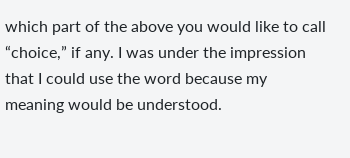which part of the above you would like to call “choice,” if any. I was under the impression that I could use the word because my meaning would be understood.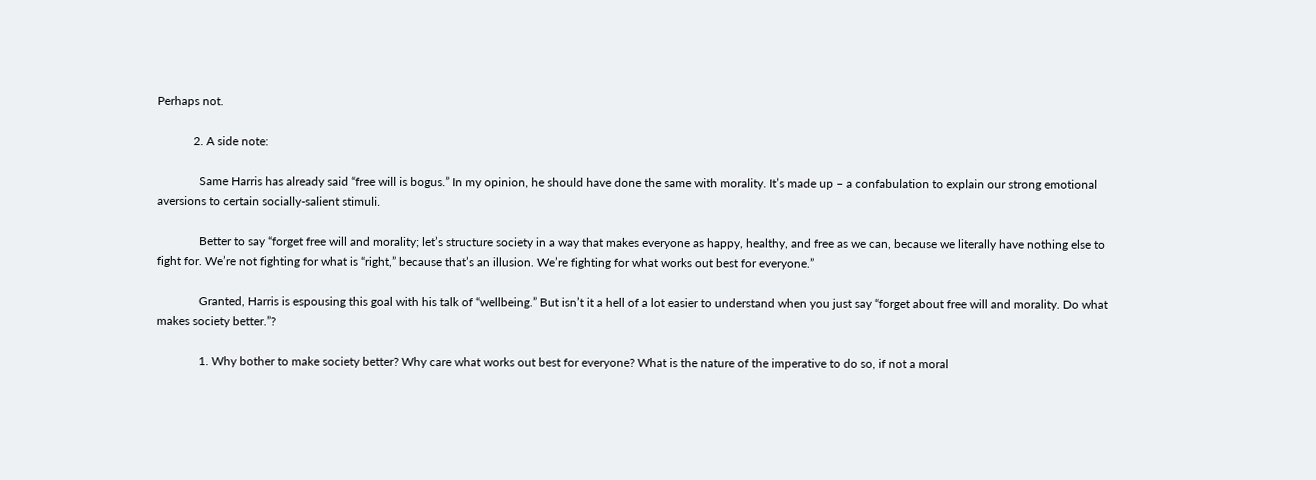Perhaps not.

            2. A side note:

              Same Harris has already said “free will is bogus.” In my opinion, he should have done the same with morality. It’s made up – a confabulation to explain our strong emotional aversions to certain socially-salient stimuli.

              Better to say “forget free will and morality; let’s structure society in a way that makes everyone as happy, healthy, and free as we can, because we literally have nothing else to fight for. We’re not fighting for what is “right,” because that’s an illusion. We’re fighting for what works out best for everyone.”

              Granted, Harris is espousing this goal with his talk of “wellbeing.” But isn’t it a hell of a lot easier to understand when you just say “forget about free will and morality. Do what makes society better.”?

              1. Why bother to make society better? Why care what works out best for everyone? What is the nature of the imperative to do so, if not a moral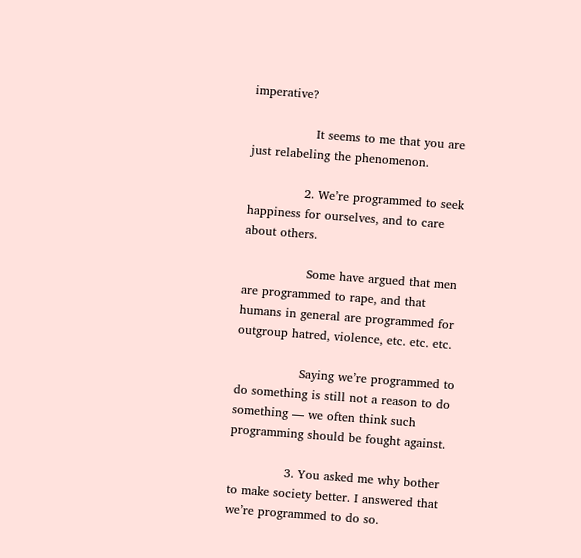imperative?

                It seems to me that you are just relabeling the phenomenon.

              2. We’re programmed to seek happiness for ourselves, and to care about others.

                Some have argued that men are programmed to rape, and that humans in general are programmed for outgroup hatred, violence, etc. etc. etc.

                Saying we’re programmed to do something is still not a reason to do something — we often think such programming should be fought against.

              3. You asked me why bother to make society better. I answered that we’re programmed to do so.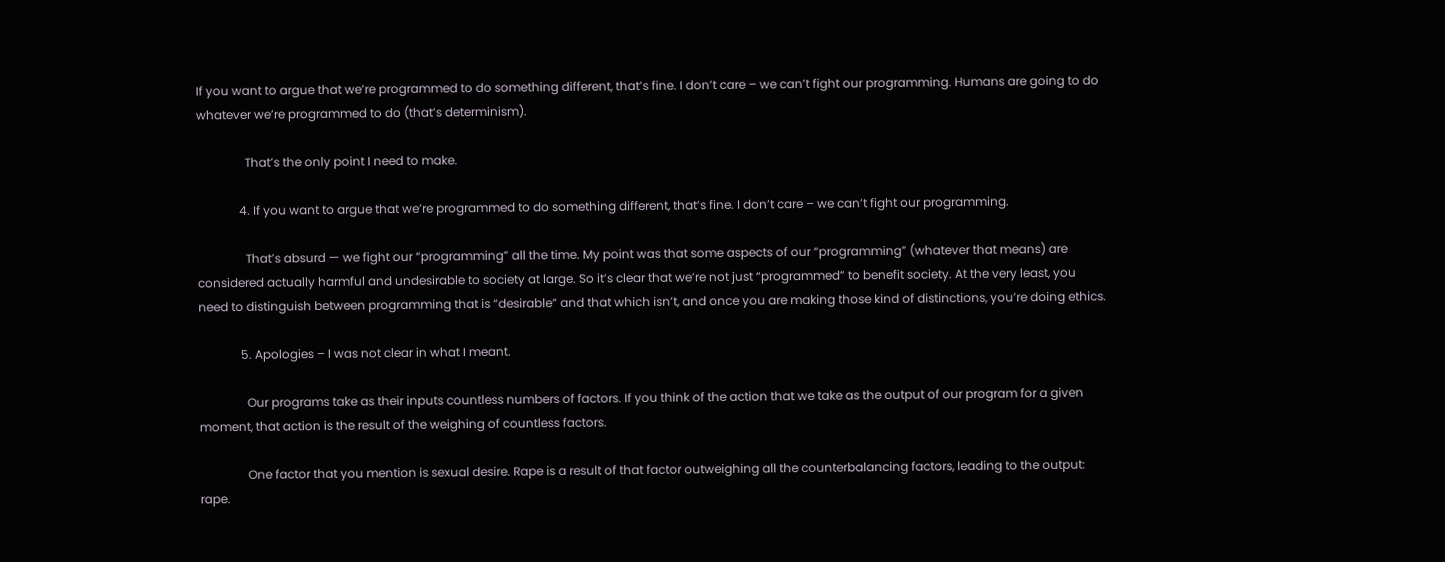If you want to argue that we’re programmed to do something different, that’s fine. I don’t care – we can’t fight our programming. Humans are going to do whatever we’re programmed to do (that’s determinism).

                That’s the only point I need to make.

              4. If you want to argue that we’re programmed to do something different, that’s fine. I don’t care – we can’t fight our programming.

                That’s absurd — we fight our “programming” all the time. My point was that some aspects of our “programming” (whatever that means) are considered actually harmful and undesirable to society at large. So it’s clear that we’re not just “programmed” to benefit society. At the very least, you need to distinguish between programming that is “desirable” and that which isn’t, and once you are making those kind of distinctions, you’re doing ethics.

              5. Apologies – I was not clear in what I meant.

                Our programs take as their inputs countless numbers of factors. If you think of the action that we take as the output of our program for a given moment, that action is the result of the weighing of countless factors.

                One factor that you mention is sexual desire. Rape is a result of that factor outweighing all the counterbalancing factors, leading to the output: rape.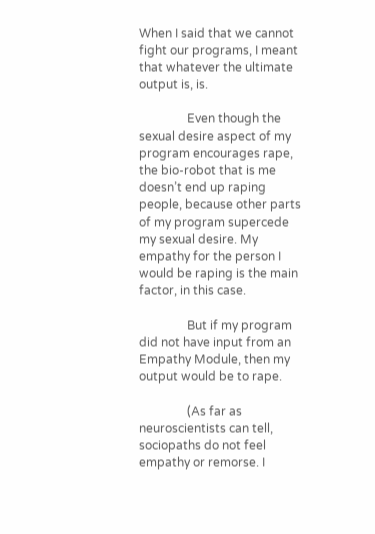When I said that we cannot fight our programs, I meant that whatever the ultimate output is, is.

                Even though the sexual desire aspect of my program encourages rape, the bio-robot that is me doesn’t end up raping people, because other parts of my program supercede my sexual desire. My empathy for the person I would be raping is the main factor, in this case.

                But if my program did not have input from an Empathy Module, then my output would be to rape.

                (As far as neuroscientists can tell, sociopaths do not feel empathy or remorse. I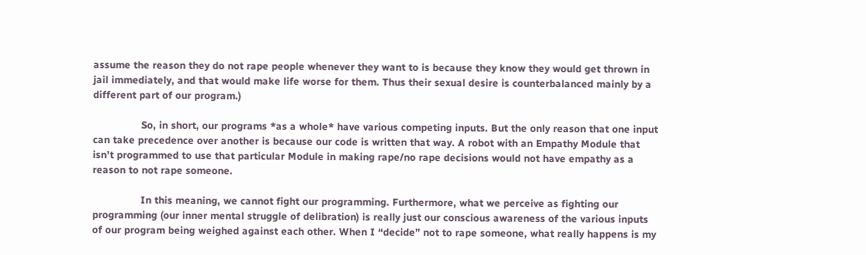assume the reason they do not rape people whenever they want to is because they know they would get thrown in jail immediately, and that would make life worse for them. Thus their sexual desire is counterbalanced mainly by a different part of our program.)

                So, in short, our programs *as a whole* have various competing inputs. But the only reason that one input can take precedence over another is because our code is written that way. A robot with an Empathy Module that isn’t programmed to use that particular Module in making rape/no rape decisions would not have empathy as a reason to not rape someone.

                In this meaning, we cannot fight our programming. Furthermore, what we perceive as fighting our programming (our inner mental struggle of delibration) is really just our conscious awareness of the various inputs of our program being weighed against each other. When I “decide” not to rape someone, what really happens is my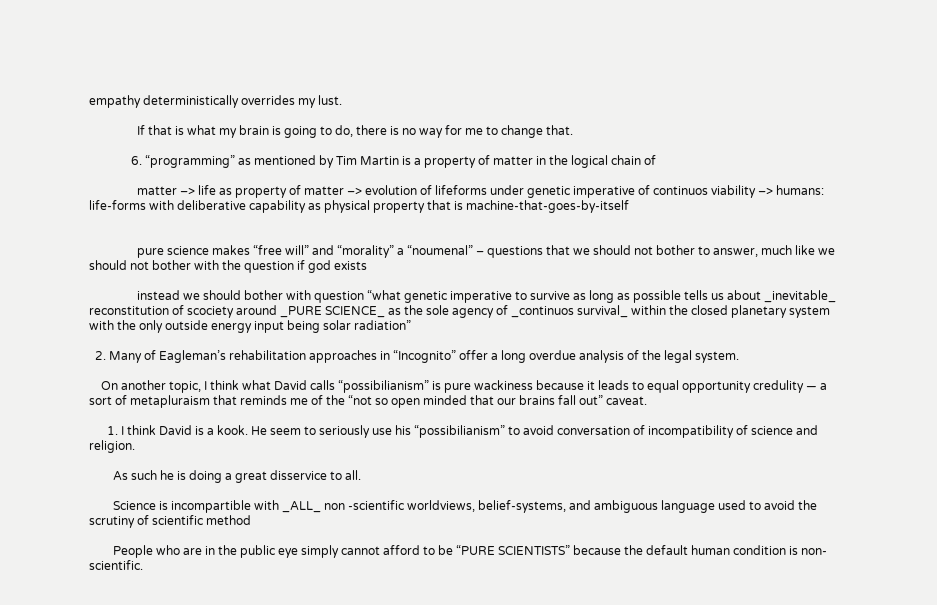empathy deterministically overrides my lust.

                If that is what my brain is going to do, there is no way for me to change that.

              6. “programming” as mentioned by Tim Martin is a property of matter in the logical chain of

                matter –> life as property of matter –> evolution of lifeforms under genetic imperative of continuos viability –> humans: life-forms with deliberative capability as physical property that is machine-that-goes-by-itself


                pure science makes “free will” and “morality” a “noumenal” – questions that we should not bother to answer, much like we should not bother with the question if god exists

                instead we should bother with question “what genetic imperative to survive as long as possible tells us about _inevitable_ reconstitution of scociety around _PURE SCIENCE_ as the sole agency of _continuos survival_ within the closed planetary system with the only outside energy input being solar radiation”

  2. Many of Eagleman’s rehabilitation approaches in “Incognito” offer a long overdue analysis of the legal system.

    On another topic, I think what David calls “possibilianism” is pure wackiness because it leads to equal opportunity credulity — a sort of metapluraism that reminds me of the “not so open minded that our brains fall out” caveat.

      1. I think David is a kook. He seem to seriously use his “possibilianism” to avoid conversation of incompatibility of science and religion.

        As such he is doing a great disservice to all.

        Science is incompartible with _ALL_ non -scientific worldviews, belief-systems, and ambiguous language used to avoid the scrutiny of scientific method

        People who are in the public eye simply cannot afford to be “PURE SCIENTISTS” because the default human condition is non-scientific.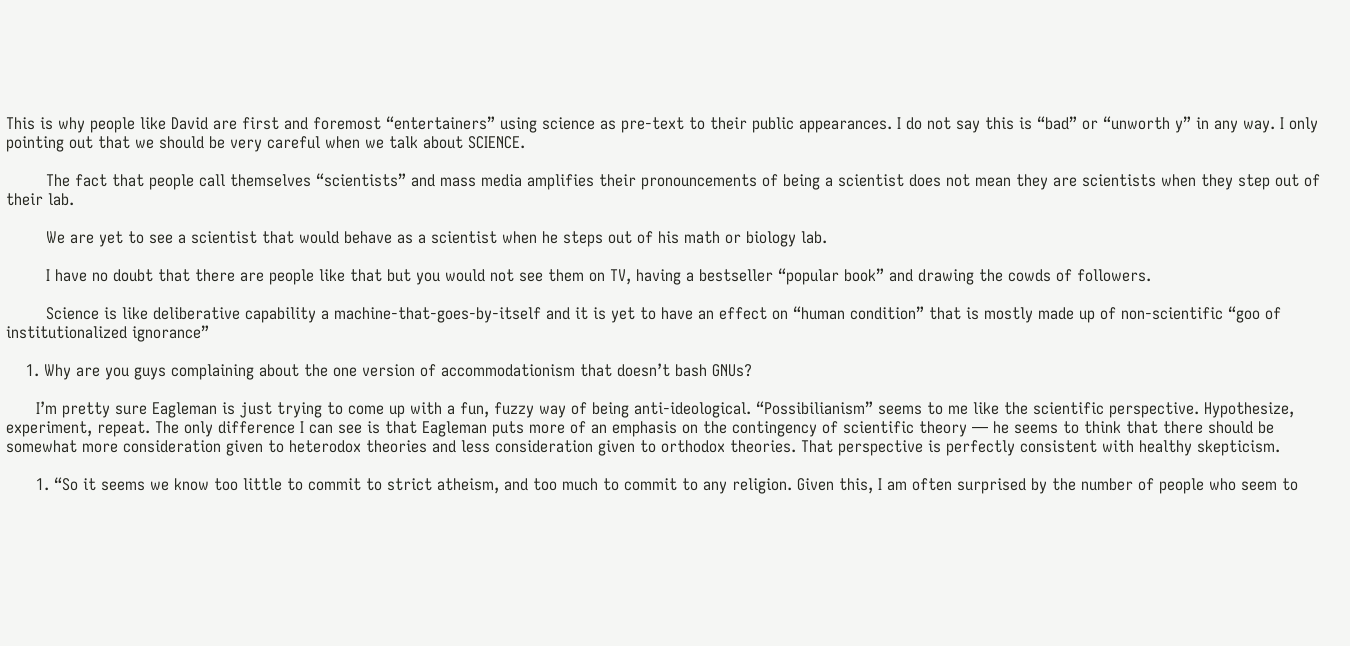This is why people like David are first and foremost “entertainers” using science as pre-text to their public appearances. I do not say this is “bad” or “unworth y” in any way. I only pointing out that we should be very careful when we talk about SCIENCE.

        The fact that people call themselves “scientists” and mass media amplifies their pronouncements of being a scientist does not mean they are scientists when they step out of their lab.

        We are yet to see a scientist that would behave as a scientist when he steps out of his math or biology lab.

        I have no doubt that there are people like that but you would not see them on TV, having a bestseller “popular book” and drawing the cowds of followers.

        Science is like deliberative capability a machine-that-goes-by-itself and it is yet to have an effect on “human condition” that is mostly made up of non-scientific “goo of institutionalized ignorance”

    1. Why are you guys complaining about the one version of accommodationism that doesn’t bash GNUs?

      I’m pretty sure Eagleman is just trying to come up with a fun, fuzzy way of being anti-ideological. “Possibilianism” seems to me like the scientific perspective. Hypothesize, experiment, repeat. The only difference I can see is that Eagleman puts more of an emphasis on the contingency of scientific theory — he seems to think that there should be somewhat more consideration given to heterodox theories and less consideration given to orthodox theories. That perspective is perfectly consistent with healthy skepticism.

      1. “So it seems we know too little to commit to strict atheism, and too much to commit to any religion. Given this, I am often surprised by the number of people who seem to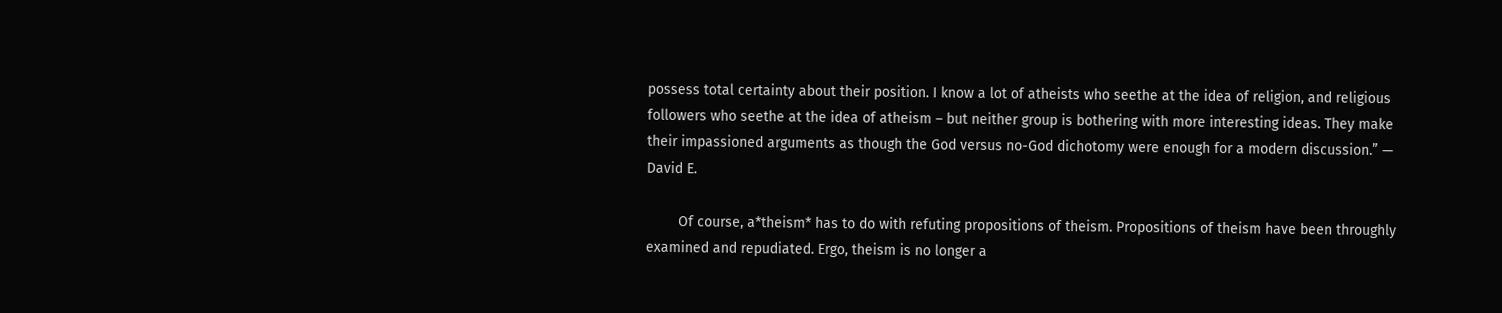possess total certainty about their position. I know a lot of atheists who seethe at the idea of religion, and religious followers who seethe at the idea of atheism – but neither group is bothering with more interesting ideas. They make their impassioned arguments as though the God versus no-God dichotomy were enough for a modern discussion.” — David E.

        Of course, a*theism* has to do with refuting propositions of theism. Propositions of theism have been throughly examined and repudiated. Ergo, theism is no longer a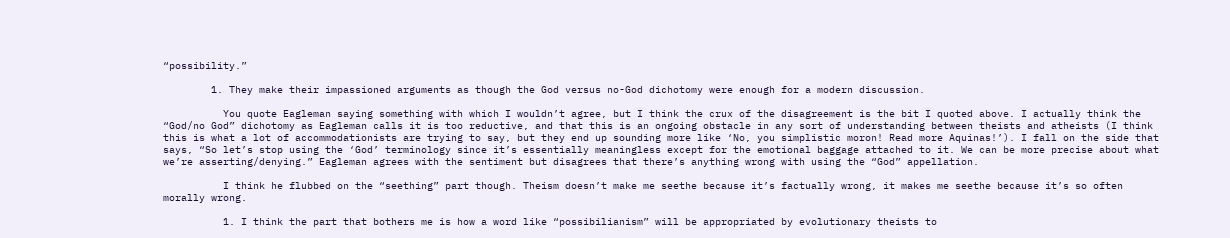“possibility.”

        1. They make their impassioned arguments as though the God versus no-God dichotomy were enough for a modern discussion.

          You quote Eagleman saying something with which I wouldn’t agree, but I think the crux of the disagreement is the bit I quoted above. I actually think the “God/no God” dichotomy as Eagleman calls it is too reductive, and that this is an ongoing obstacle in any sort of understanding between theists and atheists (I think this is what a lot of accommodationists are trying to say, but they end up sounding more like ‘No, you simplistic moron! Read more Aquinas!’). I fall on the side that says, “So let’s stop using the ‘God’ terminology since it’s essentially meaningless except for the emotional baggage attached to it. We can be more precise about what we’re asserting/denying.” Eagleman agrees with the sentiment but disagrees that there’s anything wrong with using the “God” appellation.

          I think he flubbed on the “seething” part though. Theism doesn’t make me seethe because it’s factually wrong, it makes me seethe because it’s so often morally wrong.

          1. I think the part that bothers me is how a word like “possibilianism” will be appropriated by evolutionary theists to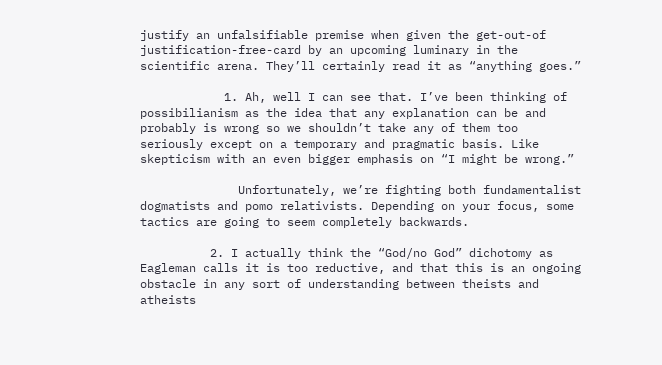justify an unfalsifiable premise when given the get-out-of justification-free-card by an upcoming luminary in the scientific arena. They’ll certainly read it as “anything goes.”

            1. Ah, well I can see that. I’ve been thinking of possibilianism as the idea that any explanation can be and probably is wrong so we shouldn’t take any of them too seriously except on a temporary and pragmatic basis. Like skepticism with an even bigger emphasis on “I might be wrong.”

              Unfortunately, we’re fighting both fundamentalist dogmatists and pomo relativists. Depending on your focus, some tactics are going to seem completely backwards.

          2. I actually think the “God/no God” dichotomy as Eagleman calls it is too reductive, and that this is an ongoing obstacle in any sort of understanding between theists and atheists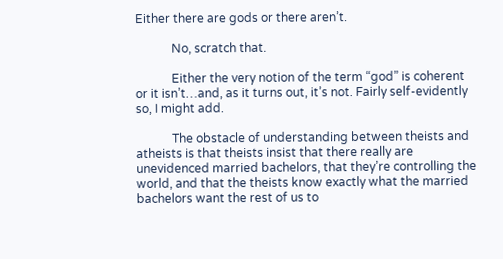Either there are gods or there aren’t.

            No, scratch that.

            Either the very notion of the term “god” is coherent or it isn’t…and, as it turns out, it’s not. Fairly self-evidently so, I might add.

            The obstacle of understanding between theists and atheists is that theists insist that there really are unevidenced married bachelors, that they’re controlling the world, and that the theists know exactly what the married bachelors want the rest of us to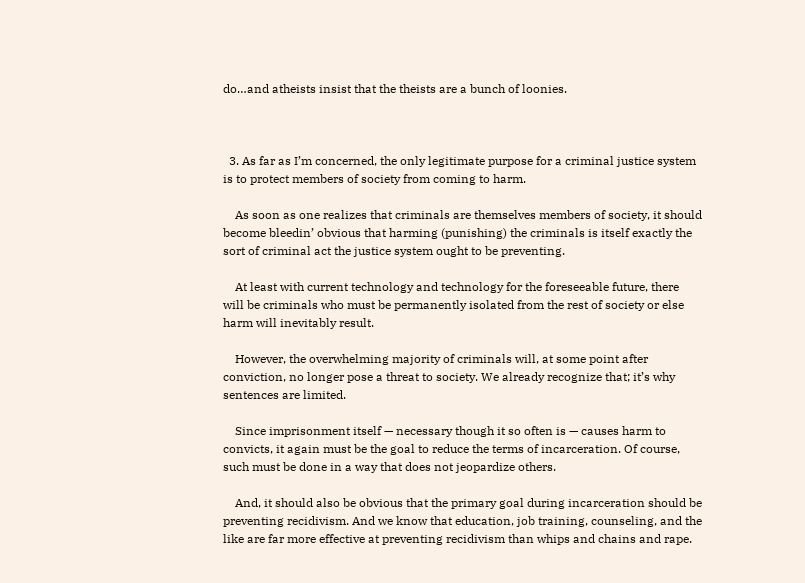do…and atheists insist that the theists are a bunch of loonies.



  3. As far as I’m concerned, the only legitimate purpose for a criminal justice system is to protect members of society from coming to harm.

    As soon as one realizes that criminals are themselves members of society, it should become bleedin’ obvious that harming (punishing) the criminals is itself exactly the sort of criminal act the justice system ought to be preventing.

    At least with current technology and technology for the foreseeable future, there will be criminals who must be permanently isolated from the rest of society or else harm will inevitably result.

    However, the overwhelming majority of criminals will, at some point after conviction, no longer pose a threat to society. We already recognize that; it’s why sentences are limited.

    Since imprisonment itself — necessary though it so often is — causes harm to convicts, it again must be the goal to reduce the terms of incarceration. Of course, such must be done in a way that does not jeopardize others.

    And, it should also be obvious that the primary goal during incarceration should be preventing recidivism. And we know that education, job training, counseling, and the like are far more effective at preventing recidivism than whips and chains and rape.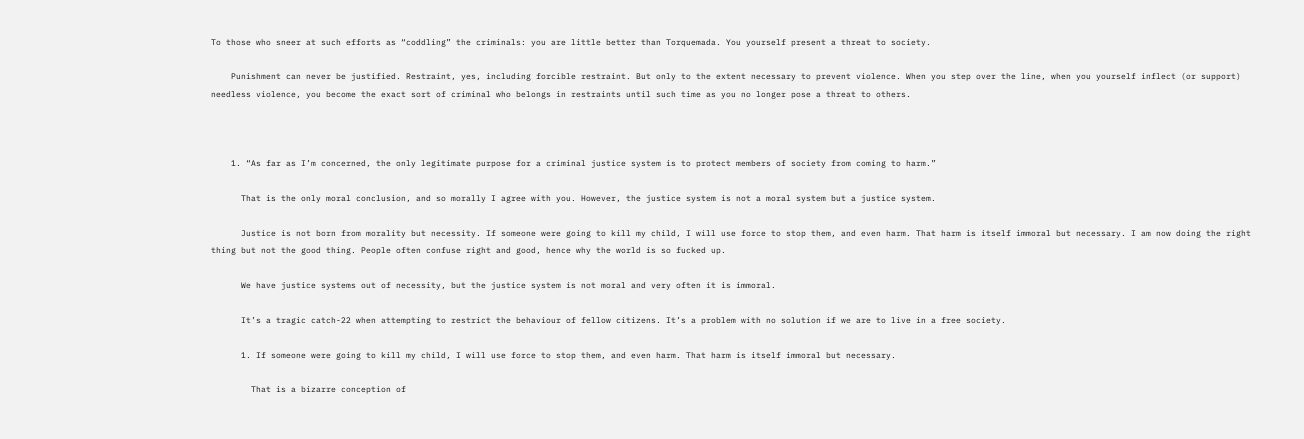To those who sneer at such efforts as “coddling” the criminals: you are little better than Torquemada. You yourself present a threat to society.

    Punishment can never be justified. Restraint, yes, including forcible restraint. But only to the extent necessary to prevent violence. When you step over the line, when you yourself inflect (or support) needless violence, you become the exact sort of criminal who belongs in restraints until such time as you no longer pose a threat to others.



    1. “As far as I’m concerned, the only legitimate purpose for a criminal justice system is to protect members of society from coming to harm.”

      That is the only moral conclusion, and so morally I agree with you. However, the justice system is not a moral system but a justice system.

      Justice is not born from morality but necessity. If someone were going to kill my child, I will use force to stop them, and even harm. That harm is itself immoral but necessary. I am now doing the right thing but not the good thing. People often confuse right and good, hence why the world is so fucked up.

      We have justice systems out of necessity, but the justice system is not moral and very often it is immoral.

      It’s a tragic catch-22 when attempting to restrict the behaviour of fellow citizens. It’s a problem with no solution if we are to live in a free society.

      1. If someone were going to kill my child, I will use force to stop them, and even harm. That harm is itself immoral but necessary.

        That is a bizarre conception of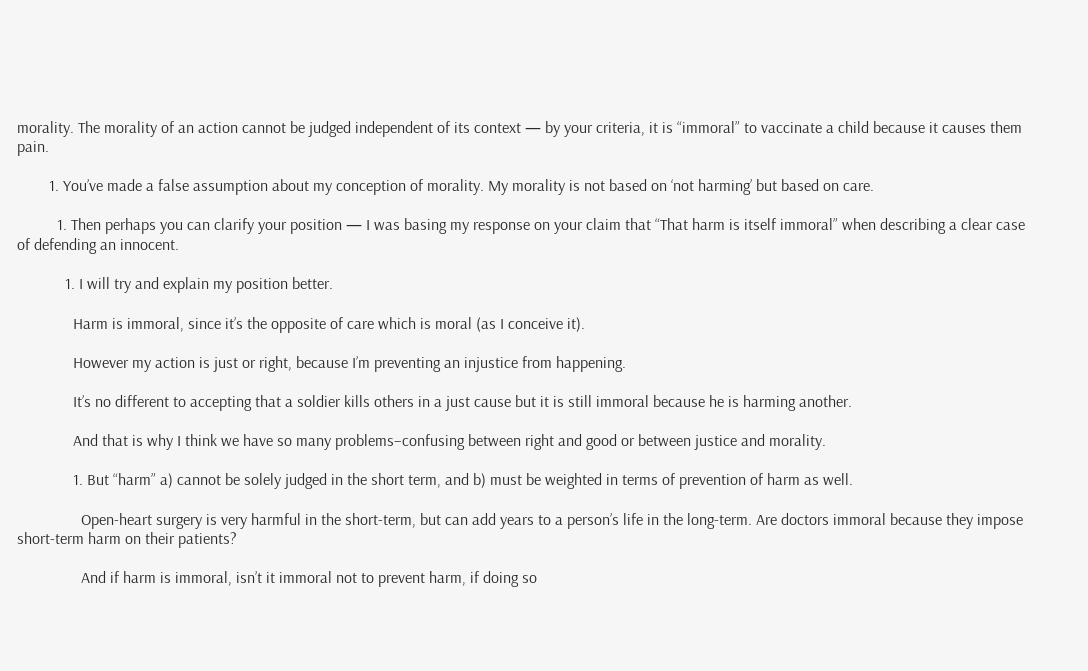morality. The morality of an action cannot be judged independent of its context — by your criteria, it is “immoral” to vaccinate a child because it causes them pain.

        1. You’ve made a false assumption about my conception of morality. My morality is not based on ‘not harming’ but based on care.

          1. Then perhaps you can clarify your position — I was basing my response on your claim that “That harm is itself immoral” when describing a clear case of defending an innocent.

            1. I will try and explain my position better.

              Harm is immoral, since it’s the opposite of care which is moral (as I conceive it).

              However my action is just or right, because I’m preventing an injustice from happening.

              It’s no different to accepting that a soldier kills others in a just cause but it is still immoral because he is harming another.

              And that is why I think we have so many problems–confusing between right and good or between justice and morality.

              1. But “harm” a) cannot be solely judged in the short term, and b) must be weighted in terms of prevention of harm as well.

                Open-heart surgery is very harmful in the short-term, but can add years to a person’s life in the long-term. Are doctors immoral because they impose short-term harm on their patients?

                And if harm is immoral, isn’t it immoral not to prevent harm, if doing so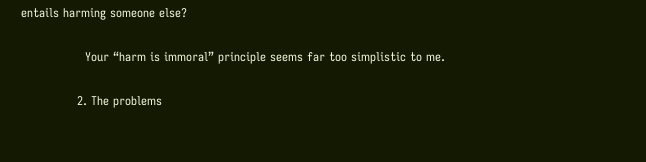entails harming someone else?

                Your “harm is immoral” principle seems far too simplistic to me.

              2. The problems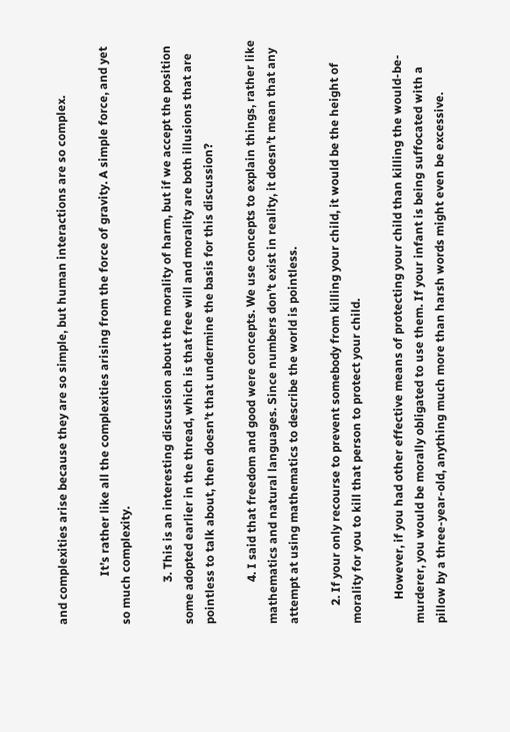and complexities arise because they are so simple, but human interactions are so complex.

                It’s rather like all the complexities arising from the force of gravity. A simple force, and yet so much complexity.

              3. This is an interesting discussion about the morality of harm, but if we accept the position some adopted earlier in the thread, which is that free will and morality are both illusions that are pointless to talk about, then doesn’t that undermine the basis for this discussion?

              4. I said that freedom and good were concepts. We use concepts to explain things, rather like mathematics and natural languages. Since numbers don’t exist in reality, it doesn’t mean that any attempt at using mathematics to describe the world is pointless.

      2. If your only recourse to prevent somebody from killing your child, it would be the height of morality for you to kill that person to protect your child.

        However, if you had other effective means of protecting your child than killing the would-be-murderer, you would be morally obligated to use them. If your infant is being suffocated with a pillow by a three-year-old, anything much more than harsh words might even be excessive.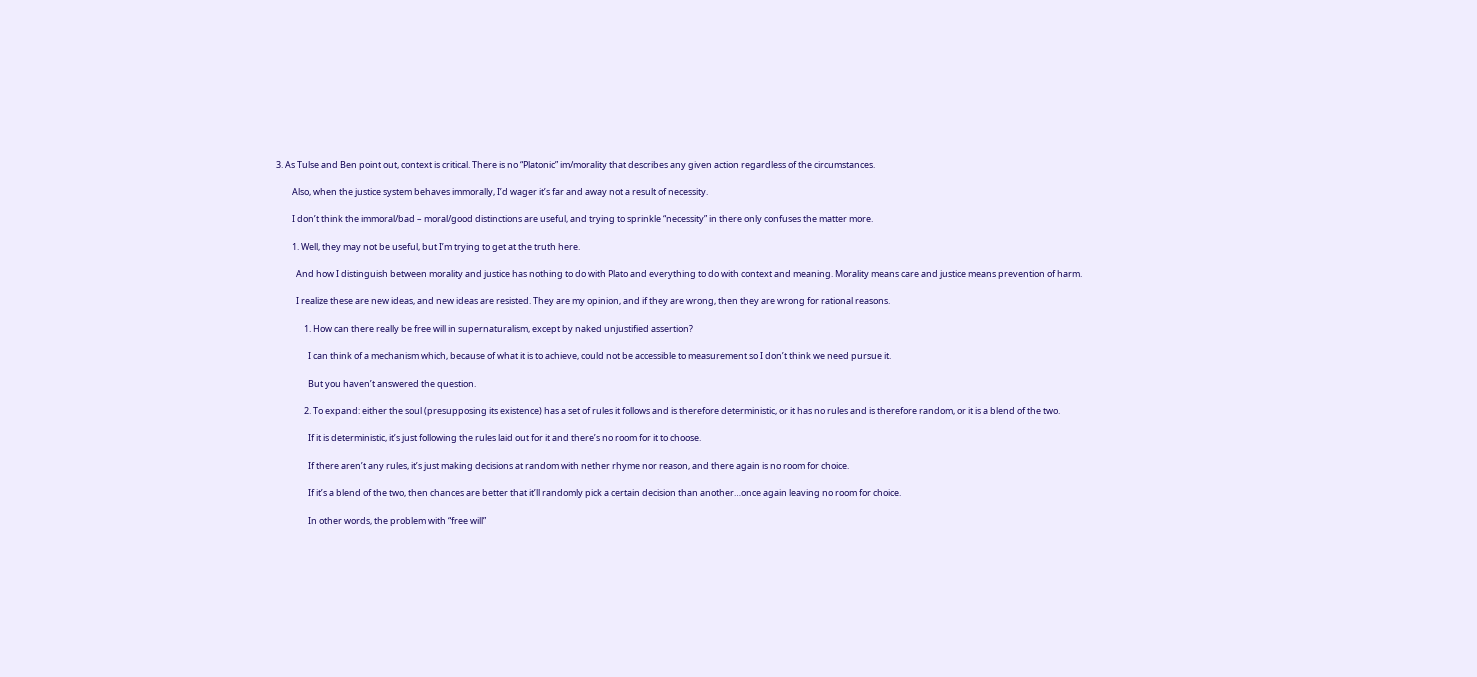3. As Tulse and Ben point out, context is critical. There is no “Platonic” im/morality that describes any given action regardless of the circumstances.

        Also, when the justice system behaves immorally, I’d wager it’s far and away not a result of necessity.

        I don’t think the immoral/bad – moral/good distinctions are useful, and trying to sprinkle “necessity” in there only confuses the matter more.

        1. Well, they may not be useful, but I’m trying to get at the truth here.

          And how I distinguish between morality and justice has nothing to do with Plato and everything to do with context and meaning. Morality means care and justice means prevention of harm.

          I realize these are new ideas, and new ideas are resisted. They are my opinion, and if they are wrong, then they are wrong for rational reasons.

              1. How can there really be free will in supernaturalism, except by naked unjustified assertion?

                I can think of a mechanism which, because of what it is to achieve, could not be accessible to measurement so I don’t think we need pursue it.

                But you haven’t answered the question.

              2. To expand: either the soul (presupposing its existence) has a set of rules it follows and is therefore deterministic, or it has no rules and is therefore random, or it is a blend of the two.

                If it is deterministic, it’s just following the rules laid out for it and there’s no room for it to choose.

                If there aren’t any rules, it’s just making decisions at random with nether rhyme nor reason, and there again is no room for choice.

                If it’s a blend of the two, then chances are better that it’ll randomly pick a certain decision than another…once again leaving no room for choice.

                In other words, the problem with “free will”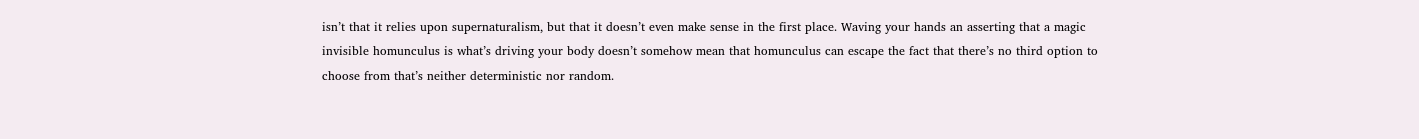isn’t that it relies upon supernaturalism, but that it doesn’t even make sense in the first place. Waving your hands an asserting that a magic invisible homunculus is what’s driving your body doesn’t somehow mean that homunculus can escape the fact that there’s no third option to choose from that’s neither deterministic nor random.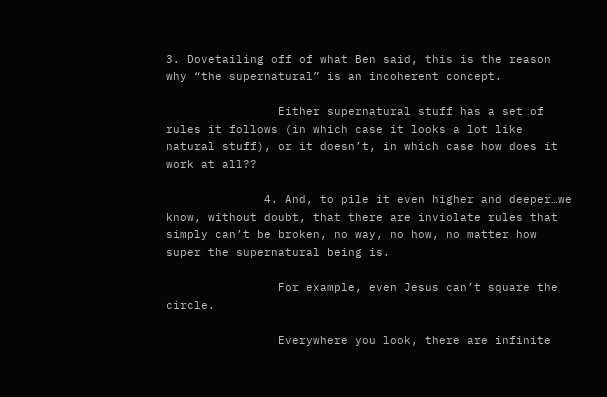3. Dovetailing off of what Ben said, this is the reason why “the supernatural” is an incoherent concept.

                Either supernatural stuff has a set of rules it follows (in which case it looks a lot like natural stuff), or it doesn’t, in which case how does it work at all??

              4. And, to pile it even higher and deeper…we know, without doubt, that there are inviolate rules that simply can’t be broken, no way, no how, no matter how super the supernatural being is.

                For example, even Jesus can’t square the circle.

                Everywhere you look, there are infinite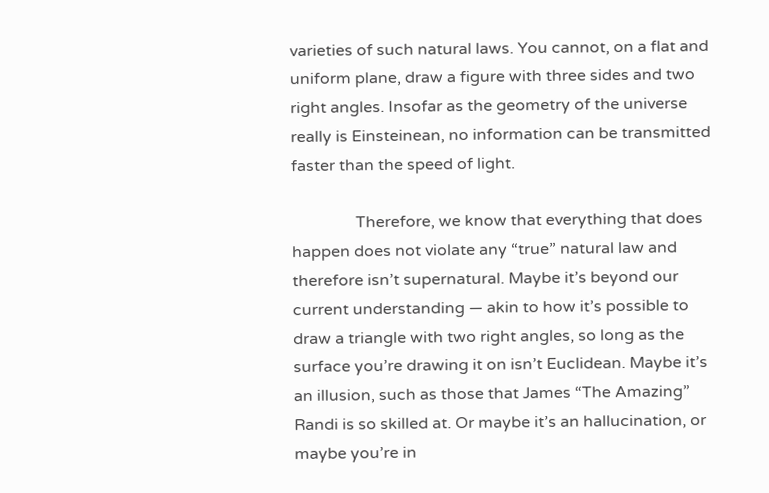varieties of such natural laws. You cannot, on a flat and uniform plane, draw a figure with three sides and two right angles. Insofar as the geometry of the universe really is Einsteinean, no information can be transmitted faster than the speed of light.

                Therefore, we know that everything that does happen does not violate any “true” natural law and therefore isn’t supernatural. Maybe it’s beyond our current understanding — akin to how it’s possible to draw a triangle with two right angles, so long as the surface you’re drawing it on isn’t Euclidean. Maybe it’s an illusion, such as those that James “The Amazing” Randi is so skilled at. Or maybe it’s an hallucination, or maybe you’re in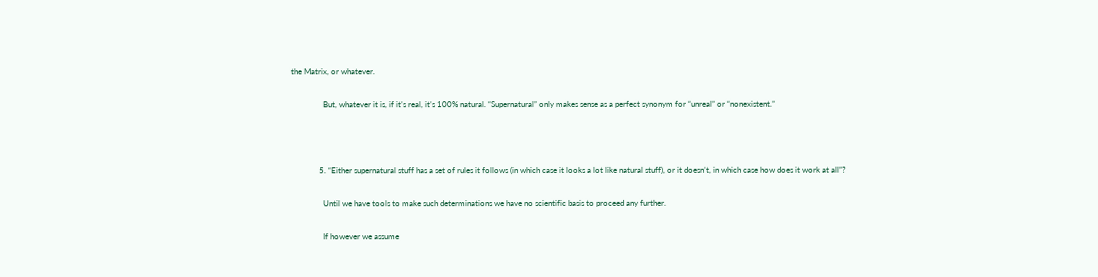the Matrix, or whatever.

                But, whatever it is, if it’s real, it’s 100% natural. “Supernatural” only makes sense as a perfect synonym for “unreal” or “nonexistent.”



              5. “Either supernatural stuff has a set of rules it follows (in which case it looks a lot like natural stuff), or it doesn’t, in which case how does it work at all”?

                Until we have tools to make such determinations we have no scientific basis to proceed any further.

                If however we assume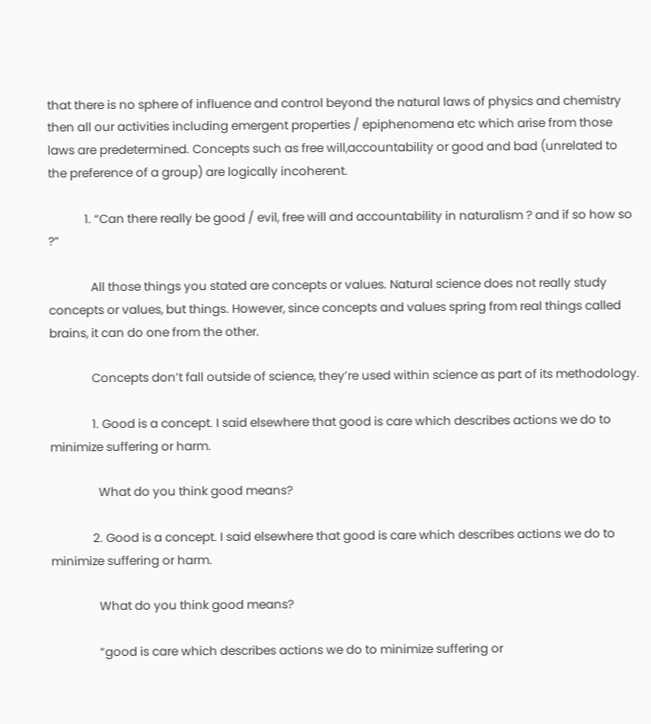that there is no sphere of influence and control beyond the natural laws of physics and chemistry then all our activities including emergent properties / epiphenomena etc which arise from those laws are predetermined. Concepts such as free will,accountability or good and bad (unrelated to the preference of a group) are logically incoherent.

            1. “Can there really be good / evil, free will and accountability in naturalism ? and if so how so ?”

              All those things you stated are concepts or values. Natural science does not really study concepts or values, but things. However, since concepts and values spring from real things called brains, it can do one from the other.

              Concepts don’t fall outside of science, they’re used within science as part of its methodology.

              1. Good is a concept. I said elsewhere that good is care which describes actions we do to minimize suffering or harm.

                What do you think good means?

              2. Good is a concept. I said elsewhere that good is care which describes actions we do to minimize suffering or harm.

                What do you think good means?

                “good is care which describes actions we do to minimize suffering or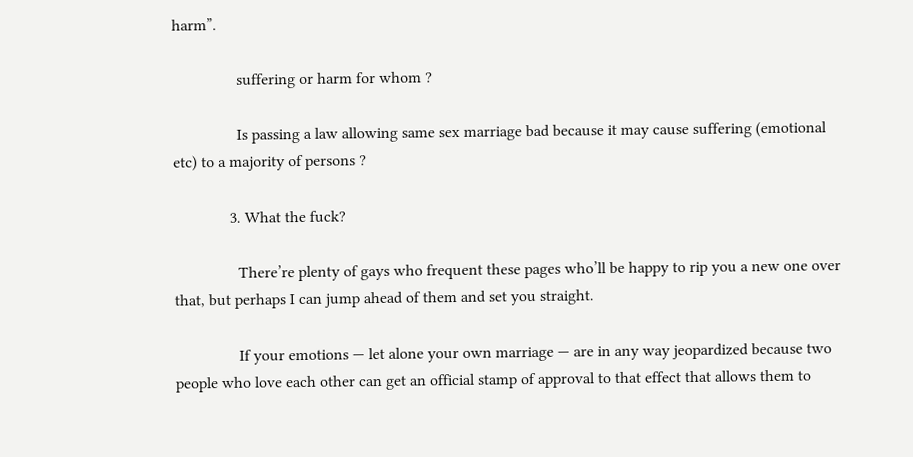harm”.

                suffering or harm for whom ?

                Is passing a law allowing same sex marriage bad because it may cause suffering (emotional etc) to a majority of persons ?

              3. What the fuck?

                There’re plenty of gays who frequent these pages who’ll be happy to rip you a new one over that, but perhaps I can jump ahead of them and set you straight.

                If your emotions — let alone your own marriage — are in any way jeopardized because two people who love each other can get an official stamp of approval to that effect that allows them to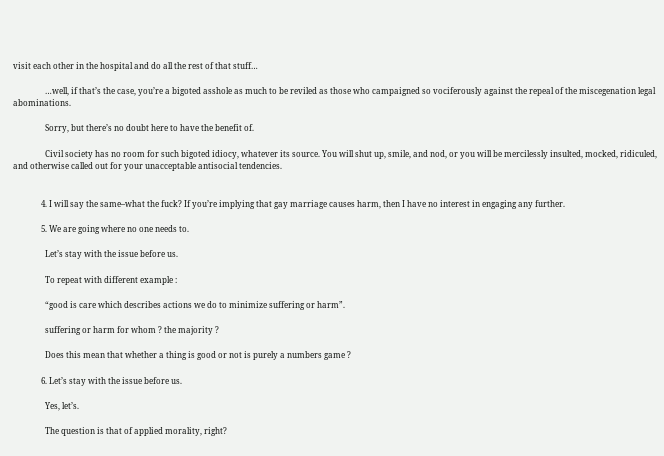visit each other in the hospital and do all the rest of that stuff…

                …well, if that’s the case, you’re a bigoted asshole as much to be reviled as those who campaigned so vociferously against the repeal of the miscegenation legal abominations.

                Sorry, but there’s no doubt here to have the benefit of.

                Civil society has no room for such bigoted idiocy, whatever its source. You will shut up, smile, and nod, or you will be mercilessly insulted, mocked, ridiculed, and otherwise called out for your unacceptable antisocial tendencies.


              4. I will say the same–what the fuck? If you’re implying that gay marriage causes harm, then I have no interest in engaging any further.

              5. We are going where no one needs to.

                Let’s stay with the issue before us.

                To repeat with different example :

                “good is care which describes actions we do to minimize suffering or harm”.

                suffering or harm for whom ? the majority ?

                Does this mean that whether a thing is good or not is purely a numbers game ?

              6. Let’s stay with the issue before us.

                Yes, let’s.

                The question is that of applied morality, right?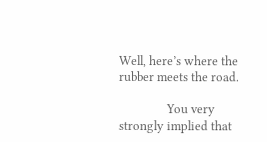Well, here’s where the rubber meets the road.

                You very strongly implied that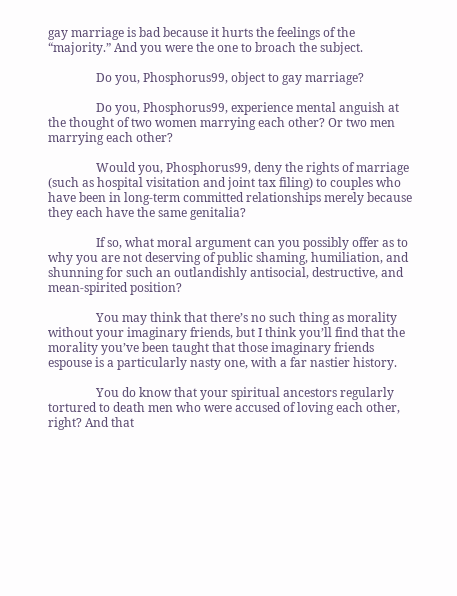gay marriage is bad because it hurts the feelings of the “majority.” And you were the one to broach the subject.

                Do you, Phosphorus99, object to gay marriage?

                Do you, Phosphorus99, experience mental anguish at the thought of two women marrying each other? Or two men marrying each other?

                Would you, Phosphorus99, deny the rights of marriage (such as hospital visitation and joint tax filing) to couples who have been in long-term committed relationships merely because they each have the same genitalia?

                If so, what moral argument can you possibly offer as to why you are not deserving of public shaming, humiliation, and shunning for such an outlandishly antisocial, destructive, and mean-spirited position?

                You may think that there’s no such thing as morality without your imaginary friends, but I think you’ll find that the morality you’ve been taught that those imaginary friends espouse is a particularly nasty one, with a far nastier history.

                You do know that your spiritual ancestors regularly tortured to death men who were accused of loving each other, right? And that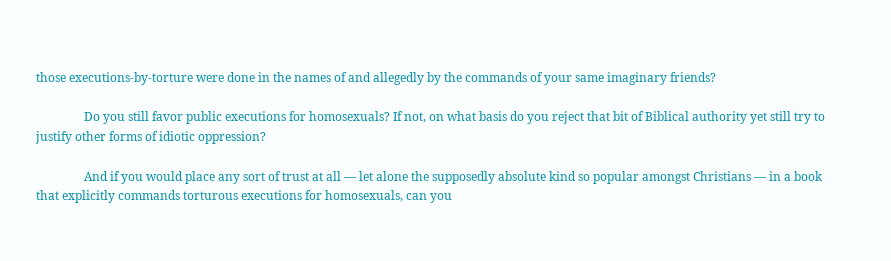those executions-by-torture were done in the names of and allegedly by the commands of your same imaginary friends?

                Do you still favor public executions for homosexuals? If not, on what basis do you reject that bit of Biblical authority yet still try to justify other forms of idiotic oppression?

                And if you would place any sort of trust at all — let alone the supposedly absolute kind so popular amongst Christians — in a book that explicitly commands torturous executions for homosexuals, can you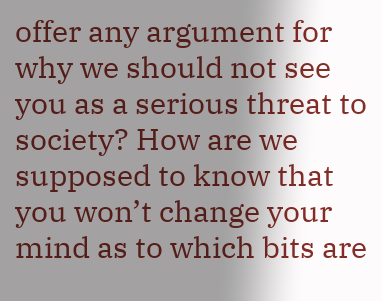offer any argument for why we should not see you as a serious threat to society? How are we supposed to know that you won’t change your mind as to which bits are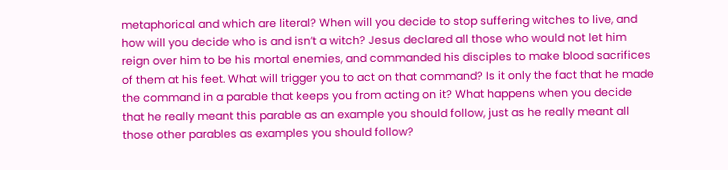metaphorical and which are literal? When will you decide to stop suffering witches to live, and how will you decide who is and isn’t a witch? Jesus declared all those who would not let him reign over him to be his mortal enemies, and commanded his disciples to make blood sacrifices of them at his feet. What will trigger you to act on that command? Is it only the fact that he made the command in a parable that keeps you from acting on it? What happens when you decide that he really meant this parable as an example you should follow, just as he really meant all those other parables as examples you should follow?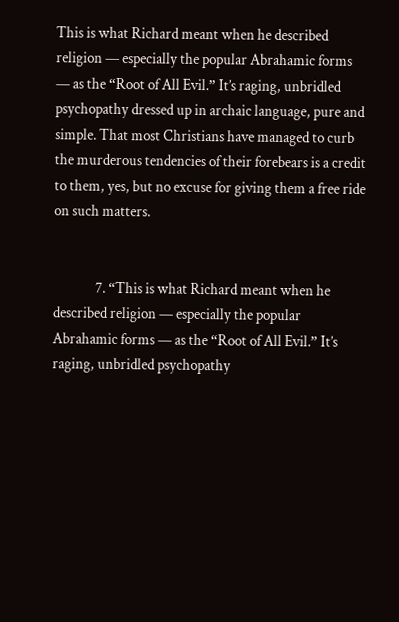This is what Richard meant when he described religion — especially the popular Abrahamic forms — as the “Root of All Evil.” It’s raging, unbridled psychopathy dressed up in archaic language, pure and simple. That most Christians have managed to curb the murderous tendencies of their forebears is a credit to them, yes, but no excuse for giving them a free ride on such matters.


              7. “This is what Richard meant when he described religion — especially the popular Abrahamic forms — as the “Root of All Evil.” It’s raging, unbridled psychopathy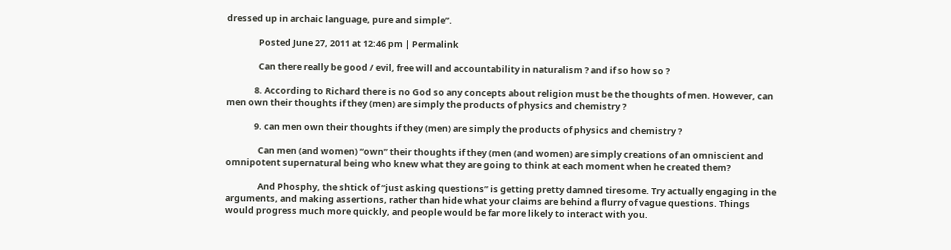dressed up in archaic language, pure and simple”.

                Posted June 27, 2011 at 12:46 pm | Permalink

                Can there really be good / evil, free will and accountability in naturalism ? and if so how so ?

              8. According to Richard there is no God so any concepts about religion must be the thoughts of men. However, can men own their thoughts if they (men) are simply the products of physics and chemistry ?

              9. can men own their thoughts if they (men) are simply the products of physics and chemistry ?

                Can men (and women) “own” their thoughts if they (men (and women) are simply creations of an omniscient and omnipotent supernatural being who knew what they are going to think at each moment when he created them?

                And Phosphy, the shtick of “just asking questions” is getting pretty damned tiresome. Try actually engaging in the arguments, and making assertions, rather than hide what your claims are behind a flurry of vague questions. Things would progress much more quickly, and people would be far more likely to interact with you.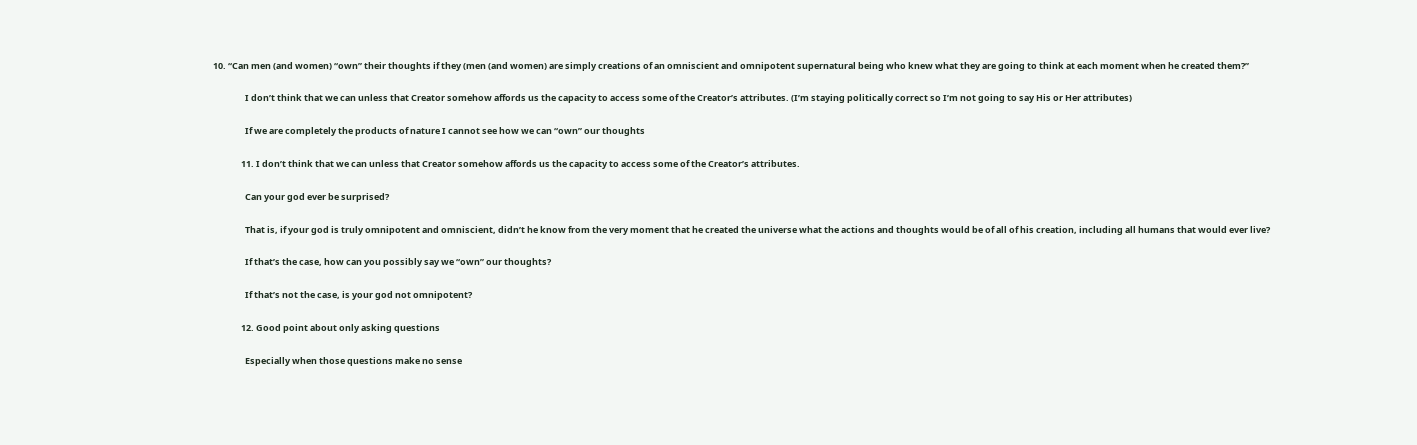10. “Can men (and women) “own” their thoughts if they (men (and women) are simply creations of an omniscient and omnipotent supernatural being who knew what they are going to think at each moment when he created them?”

                I don’t think that we can unless that Creator somehow affords us the capacity to access some of the Creator’s attributes. (I’m staying politically correct so I’m not going to say His or Her attributes)

                If we are completely the products of nature I cannot see how we can “own” our thoughts

              11. I don’t think that we can unless that Creator somehow affords us the capacity to access some of the Creator’s attributes.

                Can your god ever be surprised?

                That is, if your god is truly omnipotent and omniscient, didn’t he know from the very moment that he created the universe what the actions and thoughts would be of all of his creation, including all humans that would ever live?

                If that’s the case, how can you possibly say we “own” our thoughts?

                If that’s not the case, is your god not omnipotent?

              12. Good point about only asking questions

                Especially when those questions make no sense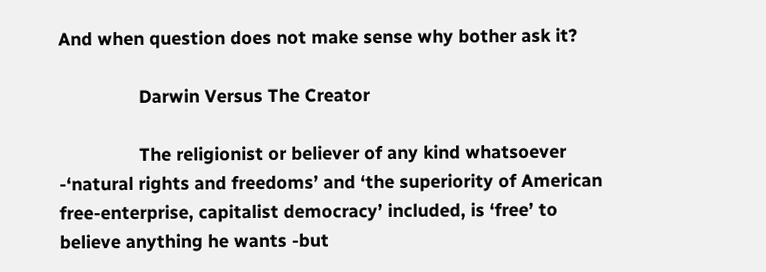And when question does not make sense why bother ask it?

                Darwin Versus The Creator

                The religionist or believer of any kind whatsoever -‘natural rights and freedoms’ and ‘the superiority of American free-enterprise, capitalist democracy’ included, is ‘free’ to believe anything he wants -but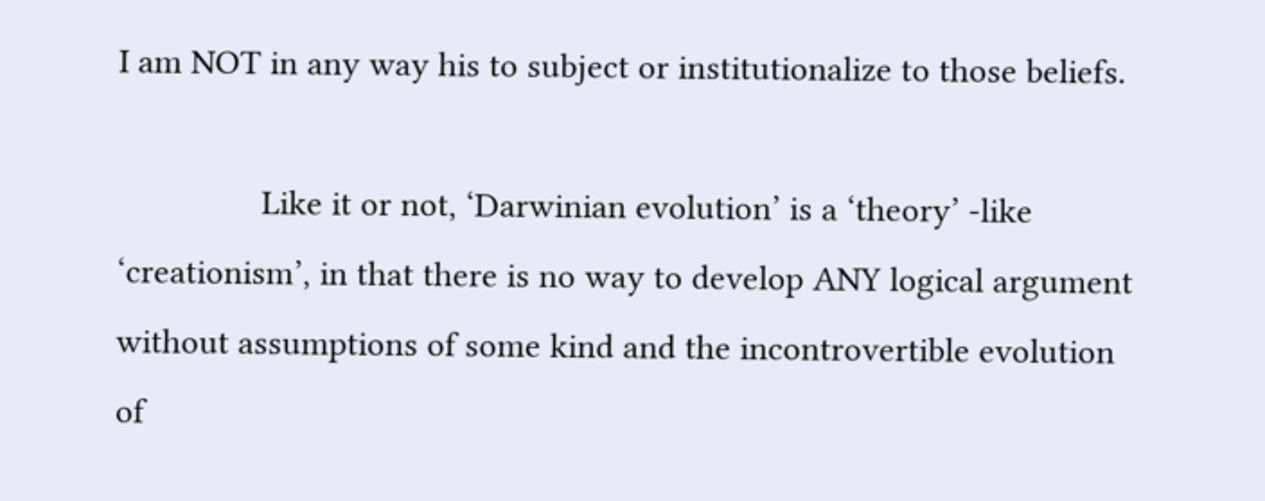I am NOT in any way his to subject or institutionalize to those beliefs.

                Like it or not, ‘Darwinian evolution’ is a ‘theory’ -like ‘creationism’, in that there is no way to develop ANY logical argument without assumptions of some kind and the incontrovertible evolution of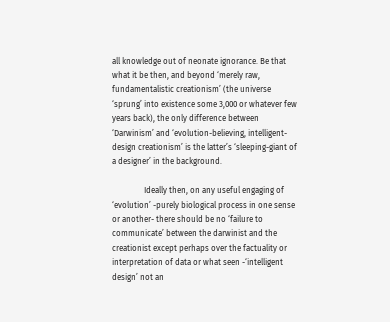all knowledge out of neonate ignorance. Be that what it be then, and beyond ‘merely raw, fundamentalistic creationism’ (the universe ‘sprung’ into existence some 3,000 or whatever few years back), the only difference between ‘Darwinism’ and ‘evolution-believing, intelligent-design creationism’ is the latter’s ‘sleeping-giant of a designer’ in the background.

                Ideally then, on any useful engaging of ‘evolution’ -purely biological process in one sense or another- there should be no ‘failure to communicate’ between the darwinist and the creationist except perhaps over the factuality or interpretation of data or what seen -‘intelligent design’ not an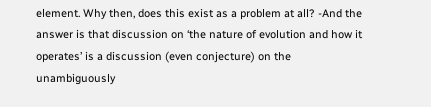element. Why then, does this exist as a problem at all? -And the answer is that discussion on ‘the nature of evolution and how it operates’ is a discussion (even conjecture) on the unambiguously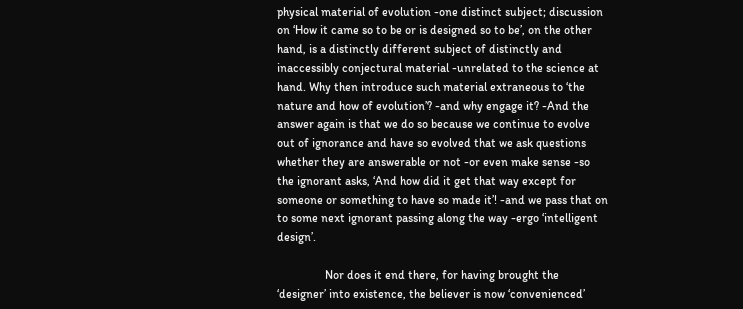physical material of evolution -one distinct subject; discussion on ‘How it came so to be or is designed so to be’, on the other hand, is a distinctly different subject of distinctly and inaccessibly conjectural material -unrelated to the science at hand. Why then introduce such material extraneous to ‘the nature and how of evolution’? -and why engage it? -And the answer again is that we do so because we continue to evolve out of ignorance and have so evolved that we ask questions whether they are answerable or not -or even make sense -so the ignorant asks, ‘And how did it get that way except for someone or something to have so made it’! -and we pass that on to some next ignorant passing along the way -ergo ‘intelligent design’.

                Nor does it end there, for having brought the ‘designer’ into existence, the believer is now ‘convenienced’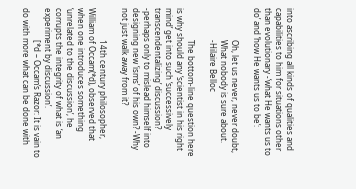into ascribing all kinds of qualities and capabilities to him for situations other than evolutionary -‘what He wants us to do’ and ‘how He wants us to be’:

                Oh, let us never, never doubt,
                What nobody is sure about.
                -Hilaire Belloc

                The bottom-line question here is why should any ‘scientist in his right mind’ get into such ‘successively transcendentalizing’ discussion? -perhaps only to mislead himself into designing new ‘isms’ of his own? -Why not just walk away from it?

                14th century philosopher, William of Occam(*d), observed that when one introduces something ‘unrelated to the discussion’, he corrupts the integrity of what is ‘an experiment by discussion’.
                [*d – Occam’s Razor: It is vain to do with more what can be done with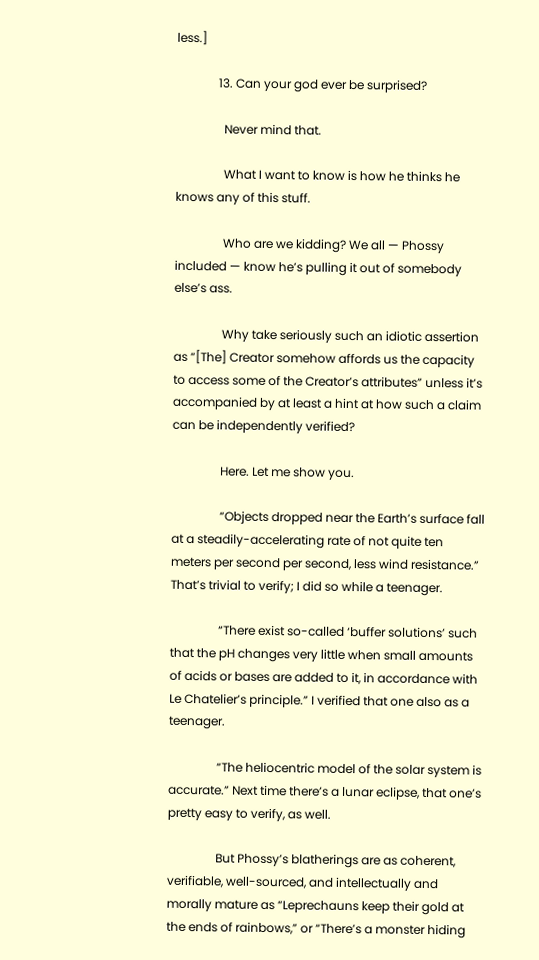less.]

              13. Can your god ever be surprised?

                Never mind that.

                What I want to know is how he thinks he knows any of this stuff.

                Who are we kidding? We all — Phossy included — know he’s pulling it out of somebody else’s ass.

                Why take seriously such an idiotic assertion as “[The] Creator somehow affords us the capacity to access some of the Creator’s attributes” unless it’s accompanied by at least a hint at how such a claim can be independently verified?

                Here. Let me show you.

                “Objects dropped near the Earth’s surface fall at a steadily-accelerating rate of not quite ten meters per second per second, less wind resistance.” That’s trivial to verify; I did so while a teenager.

                “There exist so-called ‘buffer solutions’ such that the pH changes very little when small amounts of acids or bases are added to it, in accordance with Le Chatelier’s principle.” I verified that one also as a teenager.

                “The heliocentric model of the solar system is accurate.” Next time there’s a lunar eclipse, that one’s pretty easy to verify, as well.

                But Phossy’s blatherings are as coherent, verifiable, well-sourced, and intellectually and morally mature as “Leprechauns keep their gold at the ends of rainbows,” or “There’s a monster hiding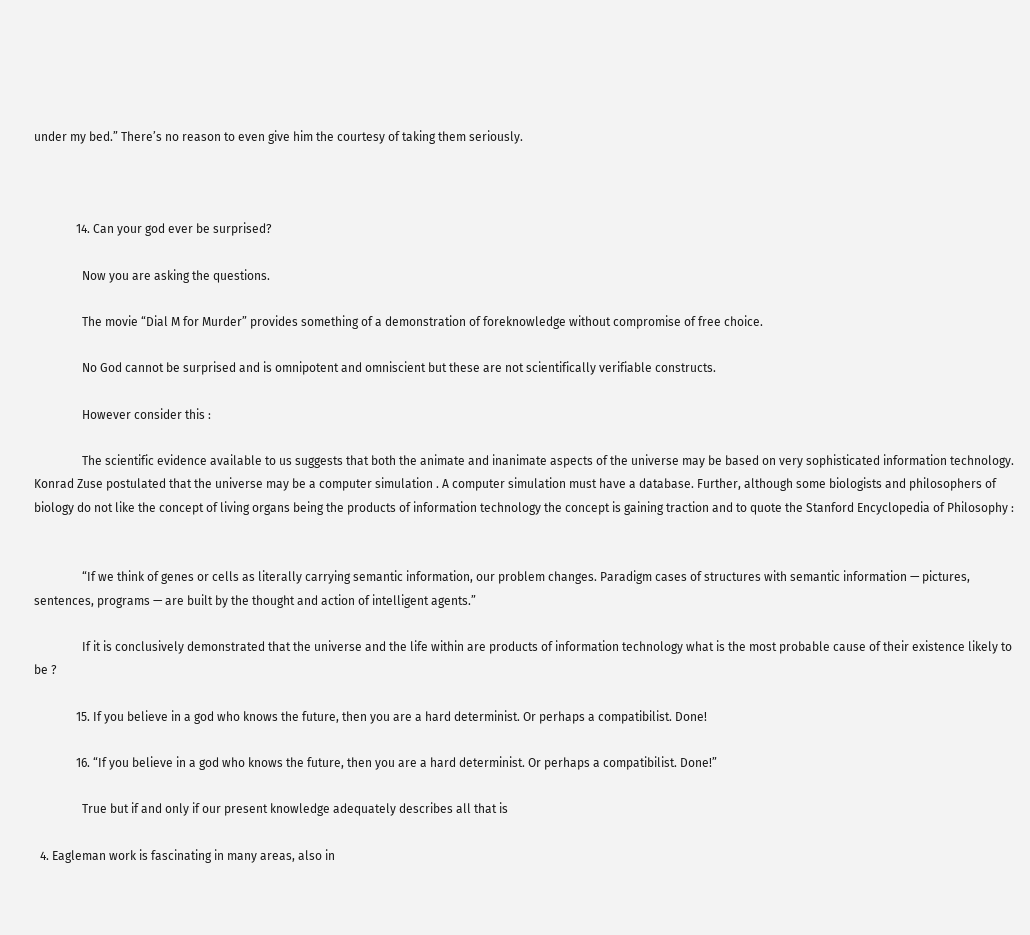under my bed.” There’s no reason to even give him the courtesy of taking them seriously.



              14. Can your god ever be surprised?

                Now you are asking the questions.

                The movie “Dial M for Murder” provides something of a demonstration of foreknowledge without compromise of free choice.

                No God cannot be surprised and is omnipotent and omniscient but these are not scientifically verifiable constructs.

                However consider this :

                The scientific evidence available to us suggests that both the animate and inanimate aspects of the universe may be based on very sophisticated information technology. Konrad Zuse postulated that the universe may be a computer simulation . A computer simulation must have a database. Further, although some biologists and philosophers of biology do not like the concept of living organs being the products of information technology the concept is gaining traction and to quote the Stanford Encyclopedia of Philosophy :


                “If we think of genes or cells as literally carrying semantic information, our problem changes. Paradigm cases of structures with semantic information — pictures, sentences, programs — are built by the thought and action of intelligent agents.”

                If it is conclusively demonstrated that the universe and the life within are products of information technology what is the most probable cause of their existence likely to be ?

              15. If you believe in a god who knows the future, then you are a hard determinist. Or perhaps a compatibilist. Done!

              16. “If you believe in a god who knows the future, then you are a hard determinist. Or perhaps a compatibilist. Done!”

                True but if and only if our present knowledge adequately describes all that is

  4. Eagleman work is fascinating in many areas, also in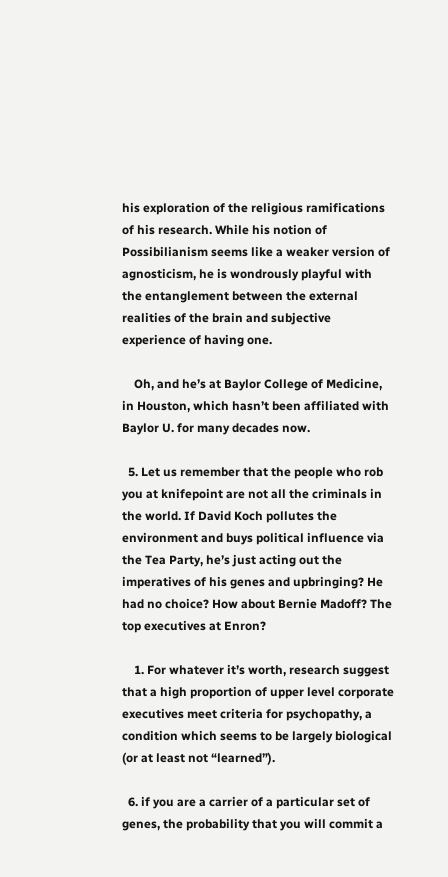his exploration of the religious ramifications of his research. While his notion of Possibilianism seems like a weaker version of agnosticism, he is wondrously playful with the entanglement between the external realities of the brain and subjective experience of having one.

    Oh, and he’s at Baylor College of Medicine, in Houston, which hasn’t been affiliated with Baylor U. for many decades now.

  5. Let us remember that the people who rob you at knifepoint are not all the criminals in the world. If David Koch pollutes the environment and buys political influence via the Tea Party, he’s just acting out the imperatives of his genes and upbringing? He had no choice? How about Bernie Madoff? The top executives at Enron?

    1. For whatever it’s worth, research suggest that a high proportion of upper level corporate executives meet criteria for psychopathy, a condition which seems to be largely biological (or at least not “learned”).

  6. if you are a carrier of a particular set of genes, the probability that you will commit a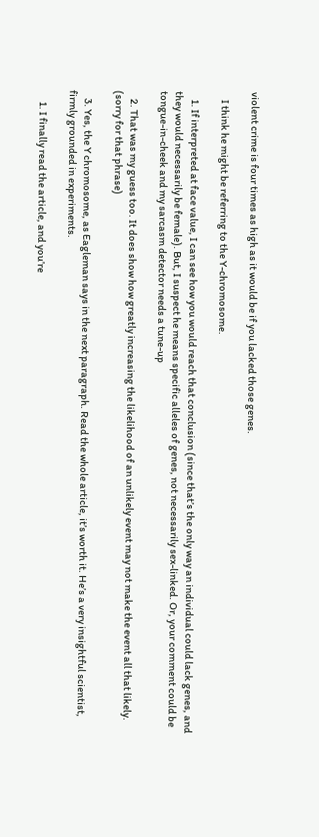violent crime is four times as high as it would be if you lacked those genes.

    I think he might be referring to the Y-chromosome.

    1. If interpreted at face value, I can see how you would reach that conclusion (since that’s the only way an individual could lack genes, and they would necessarily be female). But, I suspect he means specific alleles of genes, not necessarily sex-linked. Or, your comment could be tongue-in-cheek and my sarcasm detector needs a tune-up

    2. That was my guess too. It does show how greatly increasing the likelihood of an unlikely event may not make the event all that likely. (sorry for that phrase)

    3. Yes, the Y chromosome, as Eagleman says in the next paragraph. Read the whole article, it’s worth it. He’s a very insightful scientist, firmly grounded in experiments.

      1. I finally read the article, and you’re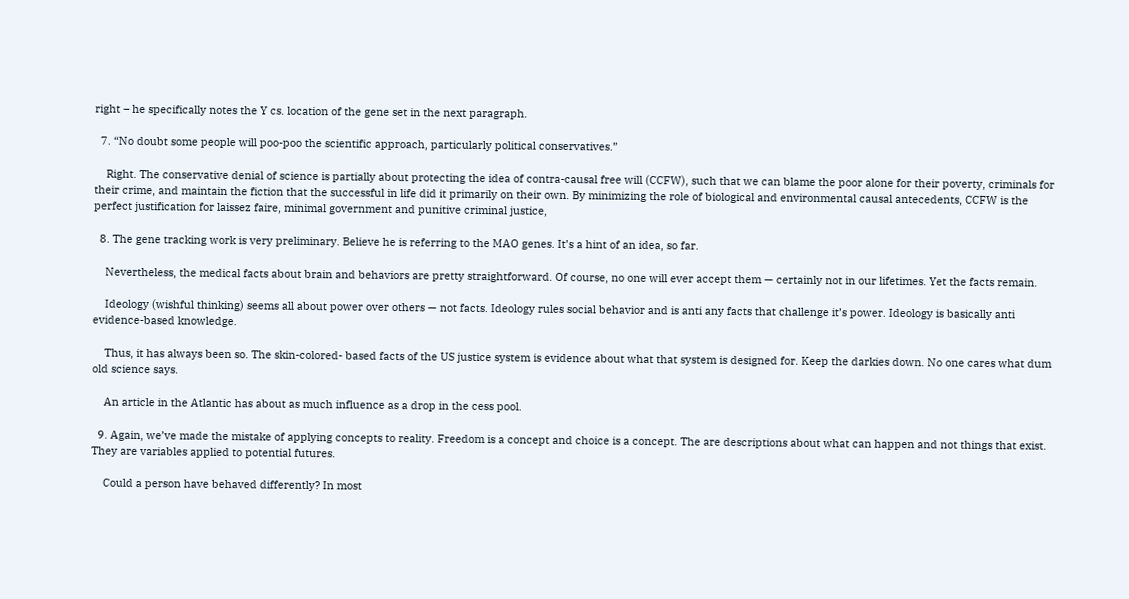right – he specifically notes the Y cs. location of the gene set in the next paragraph.

  7. “No doubt some people will poo-poo the scientific approach, particularly political conservatives.”

    Right. The conservative denial of science is partially about protecting the idea of contra-causal free will (CCFW), such that we can blame the poor alone for their poverty, criminals for their crime, and maintain the fiction that the successful in life did it primarily on their own. By minimizing the role of biological and environmental causal antecedents, CCFW is the perfect justification for laissez faire, minimal government and punitive criminal justice,

  8. The gene tracking work is very preliminary. Believe he is referring to the MAO genes. It’s a hint of an idea, so far.

    Nevertheless, the medical facts about brain and behaviors are pretty straightforward. Of course, no one will ever accept them — certainly not in our lifetimes. Yet the facts remain.

    Ideology (wishful thinking) seems all about power over others — not facts. Ideology rules social behavior and is anti any facts that challenge it’s power. Ideology is basically anti evidence-based knowledge.

    Thus, it has always been so. The skin-colored- based facts of the US justice system is evidence about what that system is designed for. Keep the darkies down. No one cares what dum old science says.

    An article in the Atlantic has about as much influence as a drop in the cess pool.

  9. Again, we’ve made the mistake of applying concepts to reality. Freedom is a concept and choice is a concept. The are descriptions about what can happen and not things that exist. They are variables applied to potential futures.

    Could a person have behaved differently? In most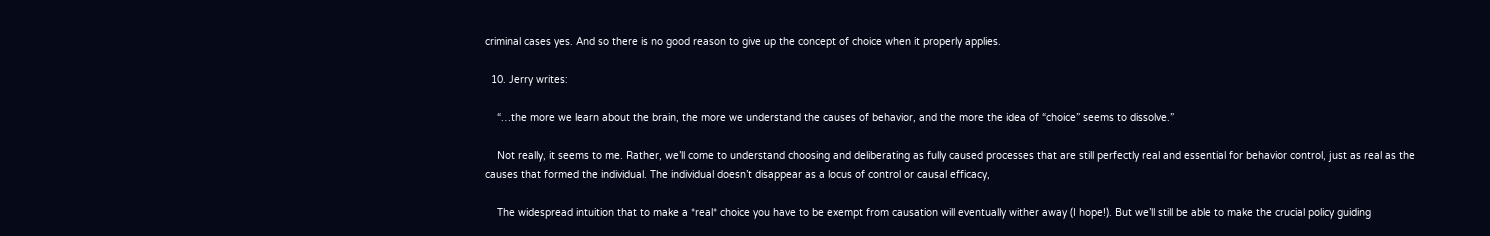criminal cases yes. And so there is no good reason to give up the concept of choice when it properly applies.

  10. Jerry writes:

    “…the more we learn about the brain, the more we understand the causes of behavior, and the more the idea of “choice” seems to dissolve.”

    Not really, it seems to me. Rather, we’ll come to understand choosing and deliberating as fully caused processes that are still perfectly real and essential for behavior control, just as real as the causes that formed the individual. The individual doesn’t disappear as a locus of control or causal efficacy,

    The widespread intuition that to make a *real* choice you have to be exempt from causation will eventually wither away (I hope!). But we’ll still be able to make the crucial policy guiding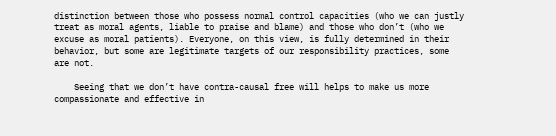distinction between those who possess normal control capacities (who we can justly treat as moral agents, liable to praise and blame) and those who don’t (who we excuse as moral patients). Everyone, on this view, is fully determined in their behavior, but some are legitimate targets of our responsibility practices, some are not.

    Seeing that we don’t have contra-causal free will helps to make us more compassionate and effective in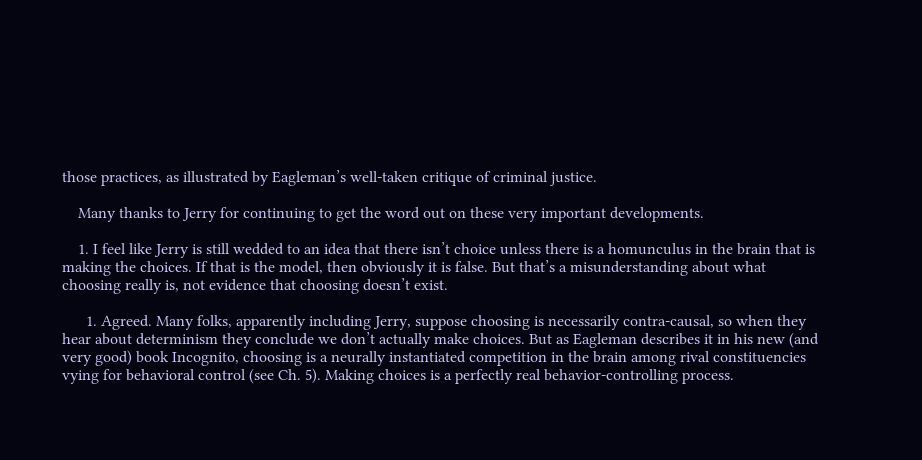those practices, as illustrated by Eagleman’s well-taken critique of criminal justice.

    Many thanks to Jerry for continuing to get the word out on these very important developments.

    1. I feel like Jerry is still wedded to an idea that there isn’t choice unless there is a homunculus in the brain that is making the choices. If that is the model, then obviously it is false. But that’s a misunderstanding about what choosing really is, not evidence that choosing doesn’t exist.

      1. Agreed. Many folks, apparently including Jerry, suppose choosing is necessarily contra-causal, so when they hear about determinism they conclude we don’t actually make choices. But as Eagleman describes it in his new (and very good) book Incognito, choosing is a neurally instantiated competition in the brain among rival constituencies vying for behavioral control (see Ch. 5). Making choices is a perfectly real behavior-controlling process.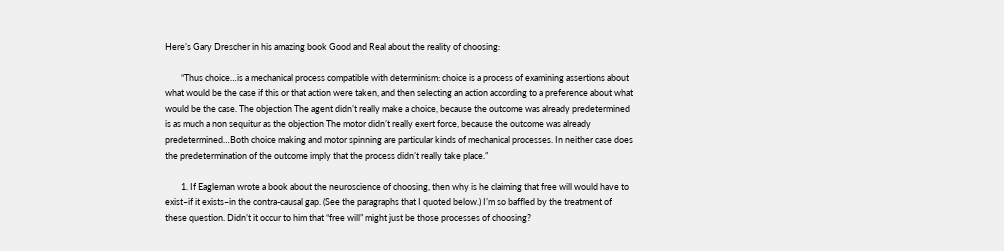Here’s Gary Drescher in his amazing book Good and Real about the reality of choosing:

        “Thus choice…is a mechanical process compatible with determinism: choice is a process of examining assertions about what would be the case if this or that action were taken, and then selecting an action according to a preference about what would be the case. The objection The agent didn’t really make a choice, because the outcome was already predetermined is as much a non sequitur as the objection The motor didn’t really exert force, because the outcome was already predetermined…Both choice making and motor spinning are particular kinds of mechanical processes. In neither case does the predetermination of the outcome imply that the process didn’t really take place.”

        1. If Eagleman wrote a book about the neuroscience of choosing, then why is he claiming that free will would have to exist–if it exists–in the contra-causal gap. (See the paragraphs that I quoted below.) I’m so baffled by the treatment of these question. Didn’t it occur to him that “free will” might just be those processes of choosing?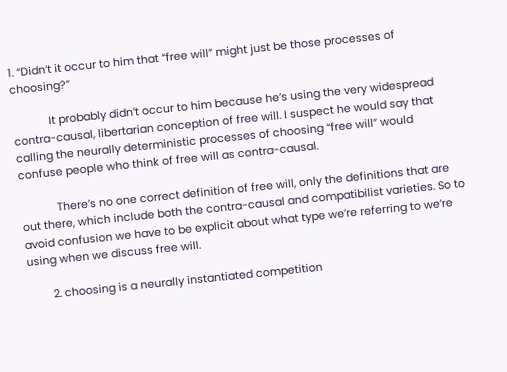1. “Didn’t it occur to him that “free will” might just be those processes of choosing?”

            It probably didn’t occur to him because he’s using the very widespread contra-causal, libertarian conception of free will. I suspect he would say that calling the neurally deterministic processes of choosing “free will” would confuse people who think of free will as contra-causal.

            There’s no one correct definition of free will, only the definitions that are out there, which include both the contra-causal and compatibilist varieties. So to avoid confusion we have to be explicit about what type we’re referring to we’re using when we discuss free will.

        2. choosing is a neurally instantiated competition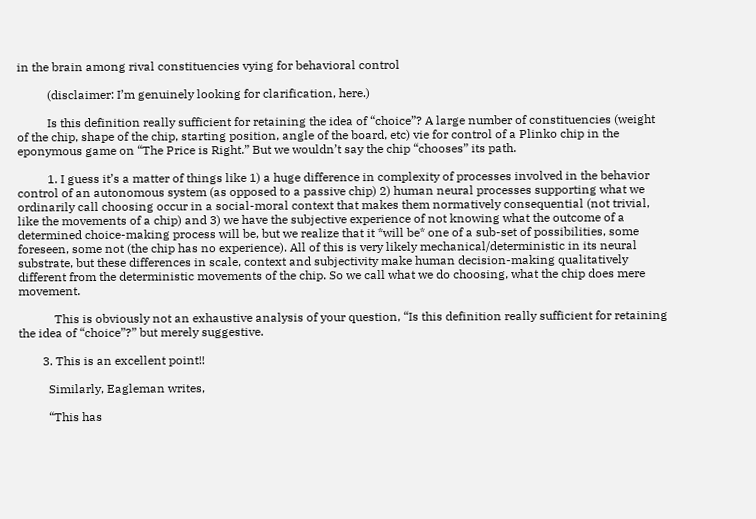in the brain among rival constituencies vying for behavioral control

          (disclaimer: I’m genuinely looking for clarification, here.)

          Is this definition really sufficient for retaining the idea of “choice”? A large number of constituencies (weight of the chip, shape of the chip, starting position, angle of the board, etc) vie for control of a Plinko chip in the eponymous game on “The Price is Right.” But we wouldn’t say the chip “chooses” its path.

          1. I guess it’s a matter of things like 1) a huge difference in complexity of processes involved in the behavior control of an autonomous system (as opposed to a passive chip) 2) human neural processes supporting what we ordinarily call choosing occur in a social-moral context that makes them normatively consequential (not trivial, like the movements of a chip) and 3) we have the subjective experience of not knowing what the outcome of a determined choice-making process will be, but we realize that it *will be* one of a sub-set of possibilities, some foreseen, some not (the chip has no experience). All of this is very likely mechanical/deterministic in its neural substrate, but these differences in scale, context and subjectivity make human decision-making qualitatively different from the deterministic movements of the chip. So we call what we do choosing, what the chip does mere movement.

            This is obviously not an exhaustive analysis of your question, “Is this definition really sufficient for retaining the idea of “choice”?” but merely suggestive.

        3. This is an excellent point!!

          Similarly, Eagleman writes,

          “This has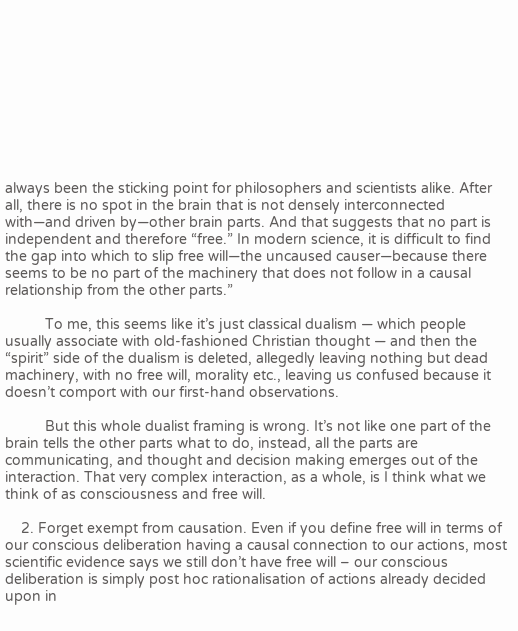always been the sticking point for philosophers and scientists alike. After all, there is no spot in the brain that is not densely interconnected with—and driven by—other brain parts. And that suggests that no part is independent and therefore “free.” In modern science, it is difficult to find the gap into which to slip free will—the uncaused causer—because there seems to be no part of the machinery that does not follow in a causal relationship from the other parts.”

          To me, this seems like it’s just classical dualism — which people usually associate with old-fashioned Christian thought — and then the “spirit” side of the dualism is deleted, allegedly leaving nothing but dead machinery, with no free will, morality etc., leaving us confused because it doesn’t comport with our first-hand observations.

          But this whole dualist framing is wrong. It’s not like one part of the brain tells the other parts what to do, instead, all the parts are communicating, and thought and decision making emerges out of the interaction. That very complex interaction, as a whole, is I think what we think of as consciousness and free will.

    2. Forget exempt from causation. Even if you define free will in terms of our conscious deliberation having a causal connection to our actions, most scientific evidence says we still don’t have free will – our conscious deliberation is simply post hoc rationalisation of actions already decided upon in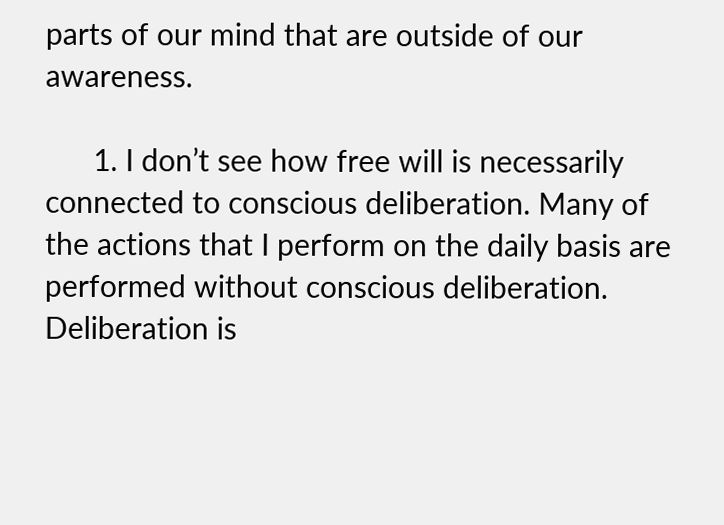parts of our mind that are outside of our awareness.

      1. I don’t see how free will is necessarily connected to conscious deliberation. Many of the actions that I perform on the daily basis are performed without conscious deliberation. Deliberation is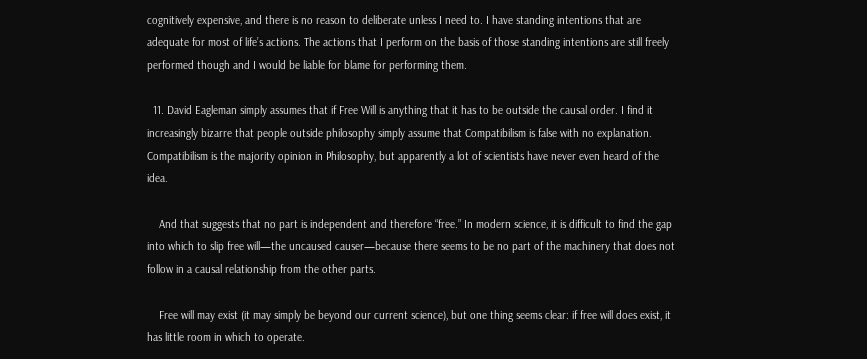cognitively expensive, and there is no reason to deliberate unless I need to. I have standing intentions that are adequate for most of life’s actions. The actions that I perform on the basis of those standing intentions are still freely performed though and I would be liable for blame for performing them.

  11. David Eagleman simply assumes that if Free Will is anything that it has to be outside the causal order. I find it increasingly bizarre that people outside philosophy simply assume that Compatibilism is false with no explanation. Compatibilism is the majority opinion in Philosophy, but apparently a lot of scientists have never even heard of the idea.

    And that suggests that no part is independent and therefore “free.” In modern science, it is difficult to find the gap into which to slip free will—the uncaused causer—because there seems to be no part of the machinery that does not follow in a causal relationship from the other parts.

    Free will may exist (it may simply be beyond our current science), but one thing seems clear: if free will does exist, it has little room in which to operate.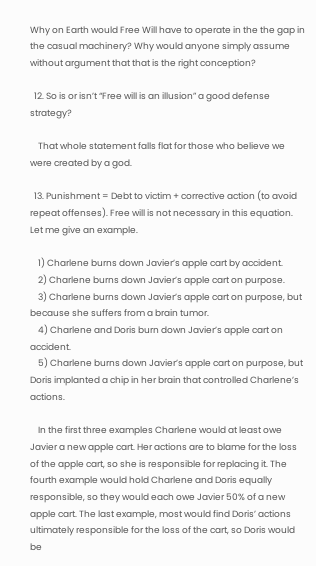Why on Earth would Free Will have to operate in the the gap in the casual machinery? Why would anyone simply assume without argument that that is the right conception?

  12. So is or isn’t “Free will is an illusion” a good defense strategy?

    That whole statement falls flat for those who believe we were created by a god.

  13. Punishment = Debt to victim + corrective action (to avoid repeat offenses). Free will is not necessary in this equation. Let me give an example.

    1) Charlene burns down Javier’s apple cart by accident.
    2) Charlene burns down Javier’s apple cart on purpose.
    3) Charlene burns down Javier’s apple cart on purpose, but because she suffers from a brain tumor.
    4) Charlene and Doris burn down Javier’s apple cart on accident.
    5) Charlene burns down Javier’s apple cart on purpose, but Doris implanted a chip in her brain that controlled Charlene’s actions.

    In the first three examples Charlene would at least owe Javier a new apple cart. Her actions are to blame for the loss of the apple cart, so she is responsible for replacing it. The fourth example would hold Charlene and Doris equally responsible, so they would each owe Javier 50% of a new apple cart. The last example, most would find Doris’ actions ultimately responsible for the loss of the cart, so Doris would be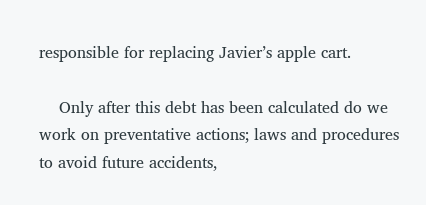responsible for replacing Javier’s apple cart.

    Only after this debt has been calculated do we work on preventative actions; laws and procedures to avoid future accidents,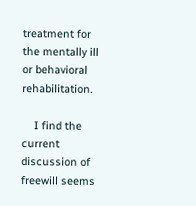treatment for the mentally ill or behavioral rehabilitation.

    I find the current discussion of freewill seems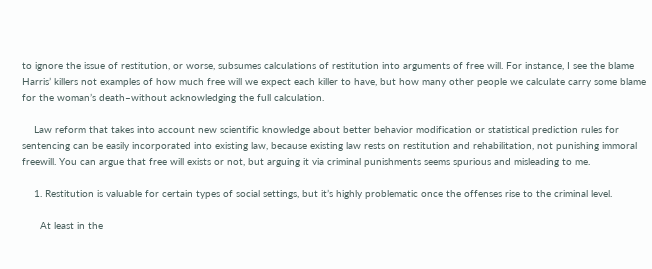to ignore the issue of restitution, or worse, subsumes calculations of restitution into arguments of free will. For instance, I see the blame Harris’ killers not examples of how much free will we expect each killer to have, but how many other people we calculate carry some blame for the woman’s death–without acknowledging the full calculation.

    Law reform that takes into account new scientific knowledge about better behavior modification or statistical prediction rules for sentencing can be easily incorporated into existing law, because existing law rests on restitution and rehabilitation, not punishing immoral freewill. You can argue that free will exists or not, but arguing it via criminal punishments seems spurious and misleading to me.

    1. Restitution is valuable for certain types of social settings, but it’s highly problematic once the offenses rise to the criminal level.

      At least in the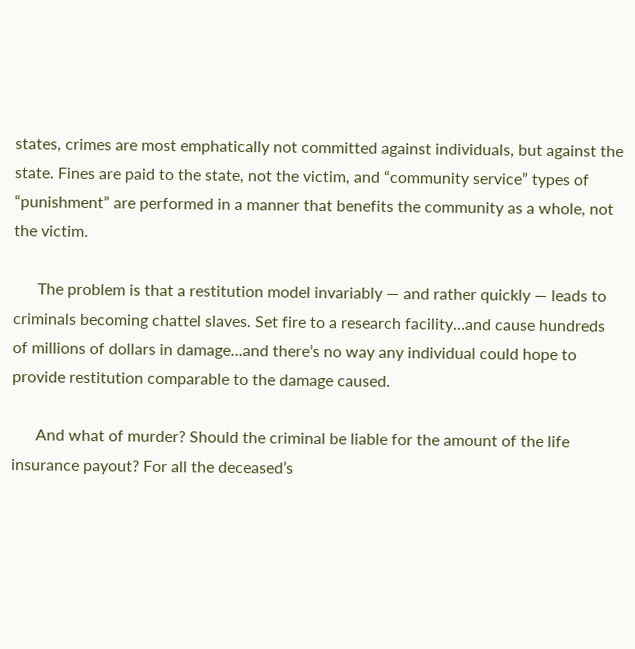states, crimes are most emphatically not committed against individuals, but against the state. Fines are paid to the state, not the victim, and “community service” types of “punishment” are performed in a manner that benefits the community as a whole, not the victim.

      The problem is that a restitution model invariably — and rather quickly — leads to criminals becoming chattel slaves. Set fire to a research facility…and cause hundreds of millions of dollars in damage…and there’s no way any individual could hope to provide restitution comparable to the damage caused.

      And what of murder? Should the criminal be liable for the amount of the life insurance payout? For all the deceased’s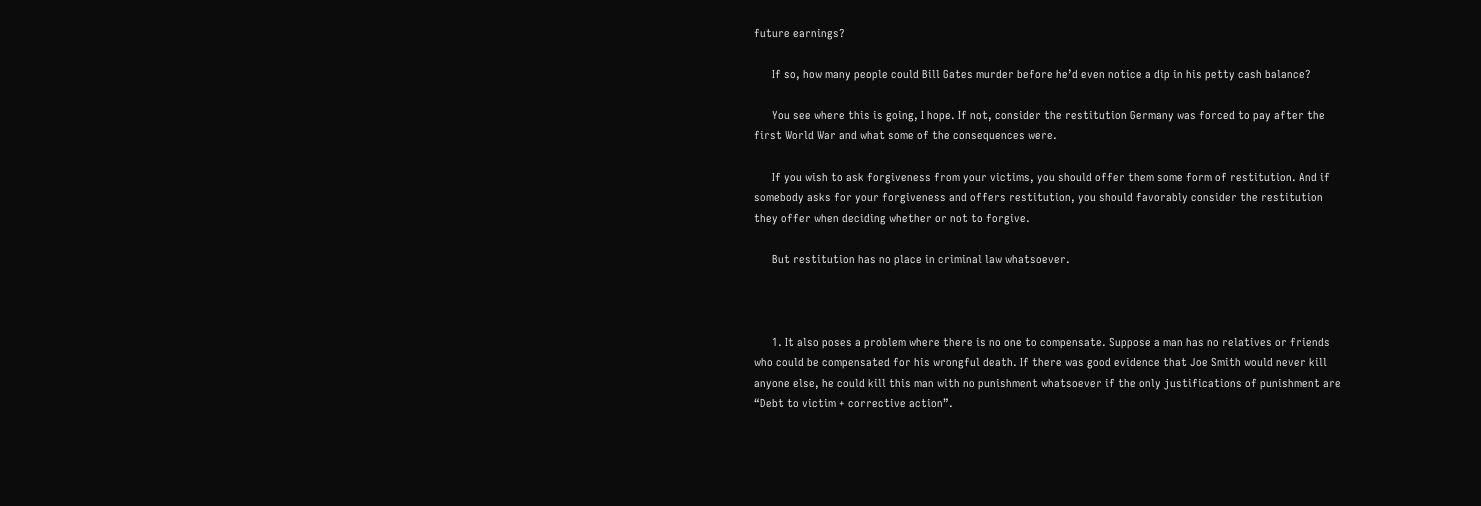future earnings?

      If so, how many people could Bill Gates murder before he’d even notice a dip in his petty cash balance?

      You see where this is going, I hope. If not, consider the restitution Germany was forced to pay after the first World War and what some of the consequences were.

      If you wish to ask forgiveness from your victims, you should offer them some form of restitution. And if somebody asks for your forgiveness and offers restitution, you should favorably consider the restitution they offer when deciding whether or not to forgive.

      But restitution has no place in criminal law whatsoever.



      1. It also poses a problem where there is no one to compensate. Suppose a man has no relatives or friends who could be compensated for his wrongful death. If there was good evidence that Joe Smith would never kill anyone else, he could kill this man with no punishment whatsoever if the only justifications of punishment are “Debt to victim + corrective action”.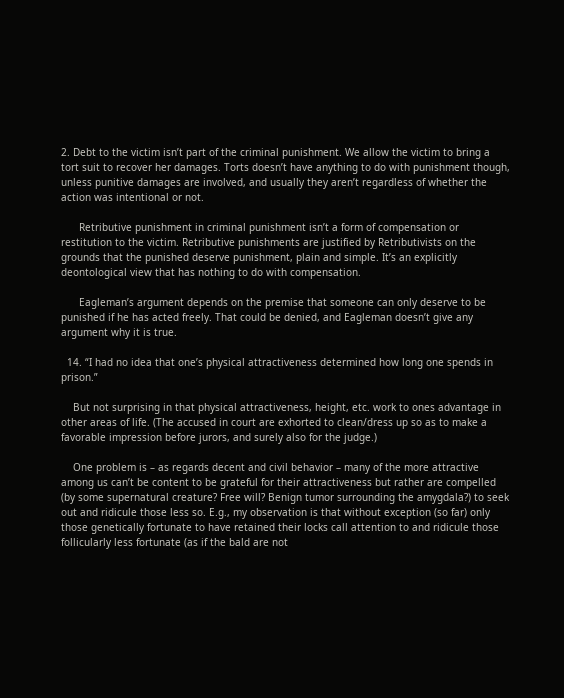2. Debt to the victim isn’t part of the criminal punishment. We allow the victim to bring a tort suit to recover her damages. Torts doesn’t have anything to do with punishment though, unless punitive damages are involved, and usually they aren’t regardless of whether the action was intentional or not.

      Retributive punishment in criminal punishment isn’t a form of compensation or restitution to the victim. Retributive punishments are justified by Retributivists on the grounds that the punished deserve punishment, plain and simple. It’s an explicitly deontological view that has nothing to do with compensation.

      Eagleman’s argument depends on the premise that someone can only deserve to be punished if he has acted freely. That could be denied, and Eagleman doesn’t give any argument why it is true.

  14. “I had no idea that one’s physical attractiveness determined how long one spends in prison.”

    But not surprising in that physical attractiveness, height, etc. work to ones advantage in other areas of life. (The accused in court are exhorted to clean/dress up so as to make a favorable impression before jurors, and surely also for the judge.)

    One problem is – as regards decent and civil behavior – many of the more attractive among us can’t be content to be grateful for their attractiveness but rather are compelled (by some supernatural creature? Free will? Benign tumor surrounding the amygdala?) to seek out and ridicule those less so. E.g., my observation is that without exception (so far) only those genetically fortunate to have retained their locks call attention to and ridicule those follicularly less fortunate (as if the bald are not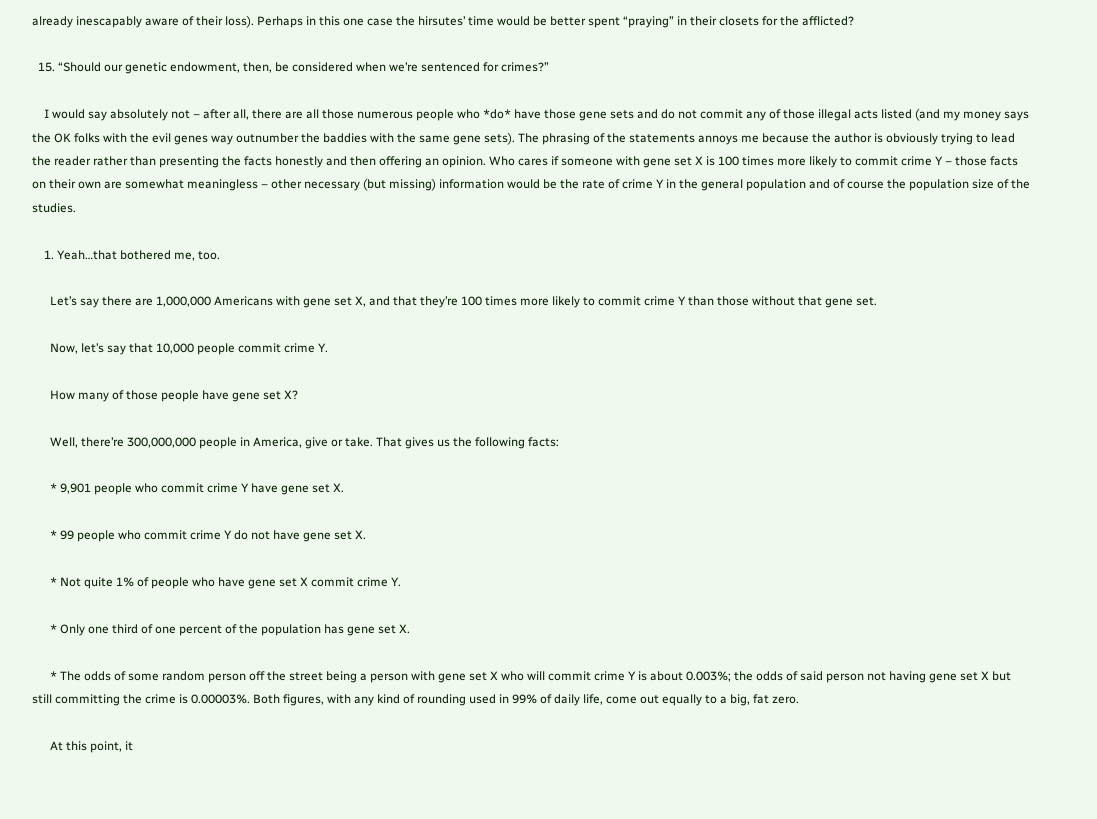already inescapably aware of their loss). Perhaps in this one case the hirsutes’ time would be better spent “praying” in their closets for the afflicted?

  15. “Should our genetic endowment, then, be considered when we’re sentenced for crimes?”

    I would say absolutely not – after all, there are all those numerous people who *do* have those gene sets and do not commit any of those illegal acts listed (and my money says the OK folks with the evil genes way outnumber the baddies with the same gene sets). The phrasing of the statements annoys me because the author is obviously trying to lead the reader rather than presenting the facts honestly and then offering an opinion. Who cares if someone with gene set X is 100 times more likely to commit crime Y – those facts on their own are somewhat meaningless – other necessary (but missing) information would be the rate of crime Y in the general population and of course the population size of the studies.

    1. Yeah…that bothered me, too.

      Let’s say there are 1,000,000 Americans with gene set X, and that they’re 100 times more likely to commit crime Y than those without that gene set.

      Now, let’s say that 10,000 people commit crime Y.

      How many of those people have gene set X?

      Well, there’re 300,000,000 people in America, give or take. That gives us the following facts:

      * 9,901 people who commit crime Y have gene set X.

      * 99 people who commit crime Y do not have gene set X.

      * Not quite 1% of people who have gene set X commit crime Y.

      * Only one third of one percent of the population has gene set X.

      * The odds of some random person off the street being a person with gene set X who will commit crime Y is about 0.003%; the odds of said person not having gene set X but still committing the crime is 0.00003%. Both figures, with any kind of rounding used in 99% of daily life, come out equally to a big, fat zero.

      At this point, it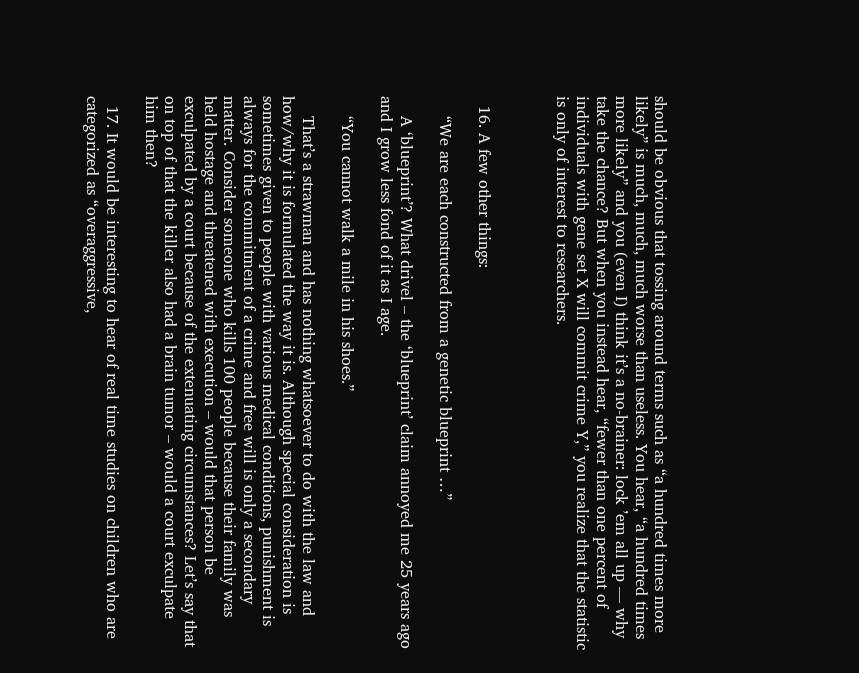should be obvious that tossing around terms such as “a hundred times more likely” is much, much, much worse than useless. You hear, “a hundred times more likely” and you (even I) think it’s a no-brainer: lock ’em all up — why take the chance? But when you instead hear, “fewer than one percent of individuals with gene set X will commit crime Y,” you realize that the statistic is only of interest to researchers.



  16. A few other things:

    “We are each constructed from a genetic blueprint …”

    A ‘blueprint’? What drivel – the ‘blueprint’ claim annoyed me 25 years ago and I grow less fond of it as I age.

    “You cannot walk a mile in his shoes.”

    That’s a strawman and has nothing whatsoever to do with the law and how/why it is formulated the way it is. Although special consideration is sometimes given to people with various medical conditions, punishment is always for the commitment of a crime and free will is only a secondary matter. Consider someone who kills 100 people because their family was held hostage and threatened with execution – would that person be exculpated by a court because of the extenuating circumstances? Let’s say that on top of that the killer also had a brain tumor – would a court exculpate him then?

  17. It would be interesting to hear of real time studies on children who are categorized as “overaggressive,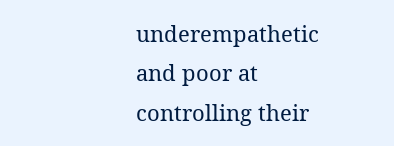underempathetic and poor at controlling their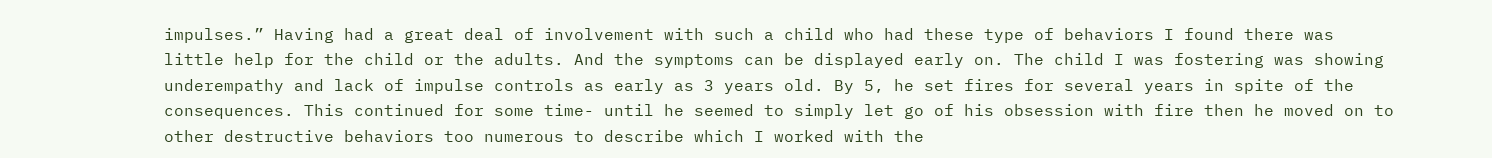impulses.” Having had a great deal of involvement with such a child who had these type of behaviors I found there was little help for the child or the adults. And the symptoms can be displayed early on. The child I was fostering was showing underempathy and lack of impulse controls as early as 3 years old. By 5, he set fires for several years in spite of the consequences. This continued for some time- until he seemed to simply let go of his obsession with fire then he moved on to other destructive behaviors too numerous to describe which I worked with the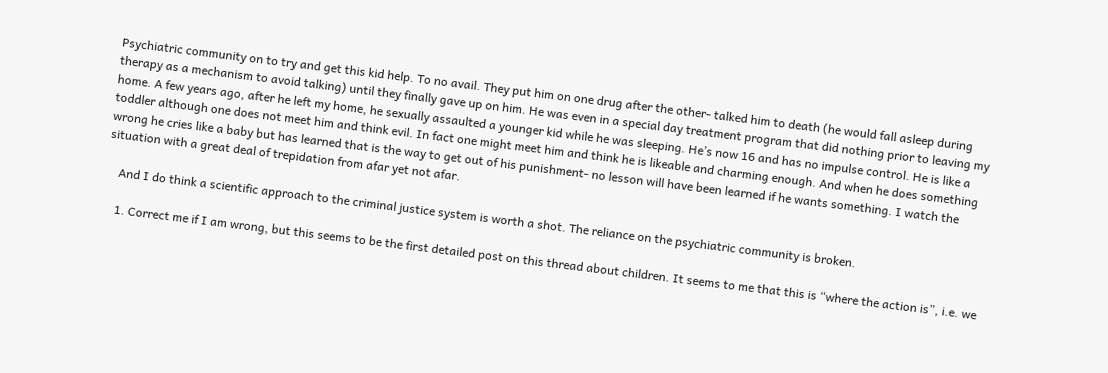Psychiatric community on to try and get this kid help. To no avail. They put him on one drug after the other- talked him to death (he would fall asleep during therapy as a mechanism to avoid talking) until they finally gave up on him. He was even in a special day treatment program that did nothing prior to leaving my home. A few years ago, after he left my home, he sexually assaulted a younger kid while he was sleeping. He’s now 16 and has no impulse control. He is like a toddler although one does not meet him and think evil. In fact one might meet him and think he is likeable and charming enough. And when he does something wrong he cries like a baby but has learned that is the way to get out of his punishment- no lesson will have been learned if he wants something. I watch the situation with a great deal of trepidation from afar yet not afar.

    And I do think a scientific approach to the criminal justice system is worth a shot. The reliance on the psychiatric community is broken.

    1. Correct me if I am wrong, but this seems to be the first detailed post on this thread about children. It seems to me that this is “where the action is”, i.e. we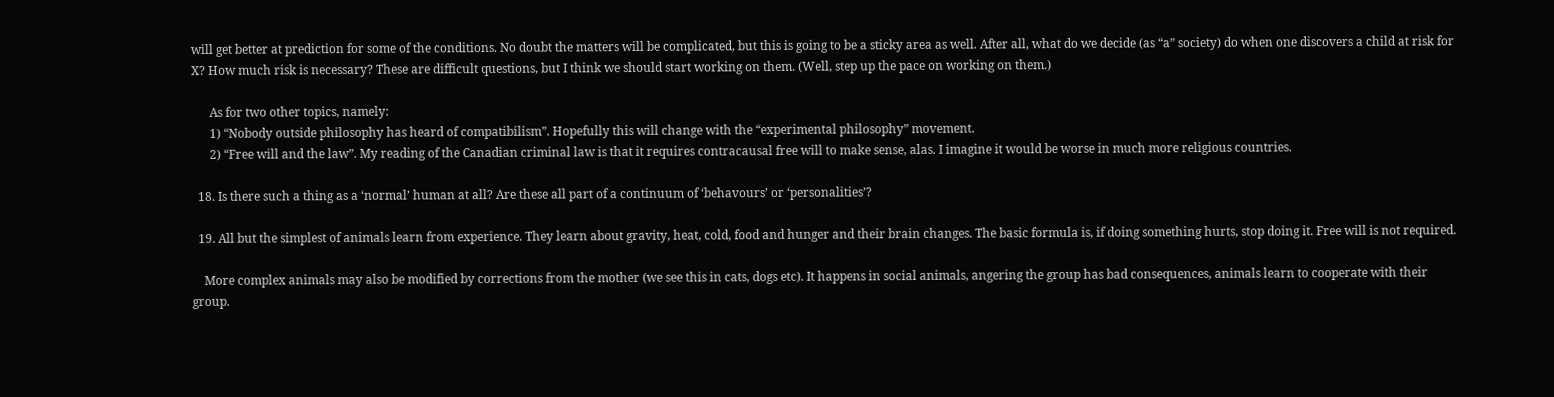will get better at prediction for some of the conditions. No doubt the matters will be complicated, but this is going to be a sticky area as well. After all, what do we decide (as “a” society) do when one discovers a child at risk for X? How much risk is necessary? These are difficult questions, but I think we should start working on them. (Well, step up the pace on working on them.)

      As for two other topics, namely:
      1) “Nobody outside philosophy has heard of compatibilism”. Hopefully this will change with the “experimental philosophy” movement.
      2) “Free will and the law”. My reading of the Canadian criminal law is that it requires contracausal free will to make sense, alas. I imagine it would be worse in much more religious countries.

  18. Is there such a thing as a ‘normal’ human at all? Are these all part of a continuum of ‘behavours’ or ‘personalities’?

  19. All but the simplest of animals learn from experience. They learn about gravity, heat, cold, food and hunger and their brain changes. The basic formula is, if doing something hurts, stop doing it. Free will is not required.

    More complex animals may also be modified by corrections from the mother (we see this in cats, dogs etc). It happens in social animals, angering the group has bad consequences, animals learn to cooperate with their group.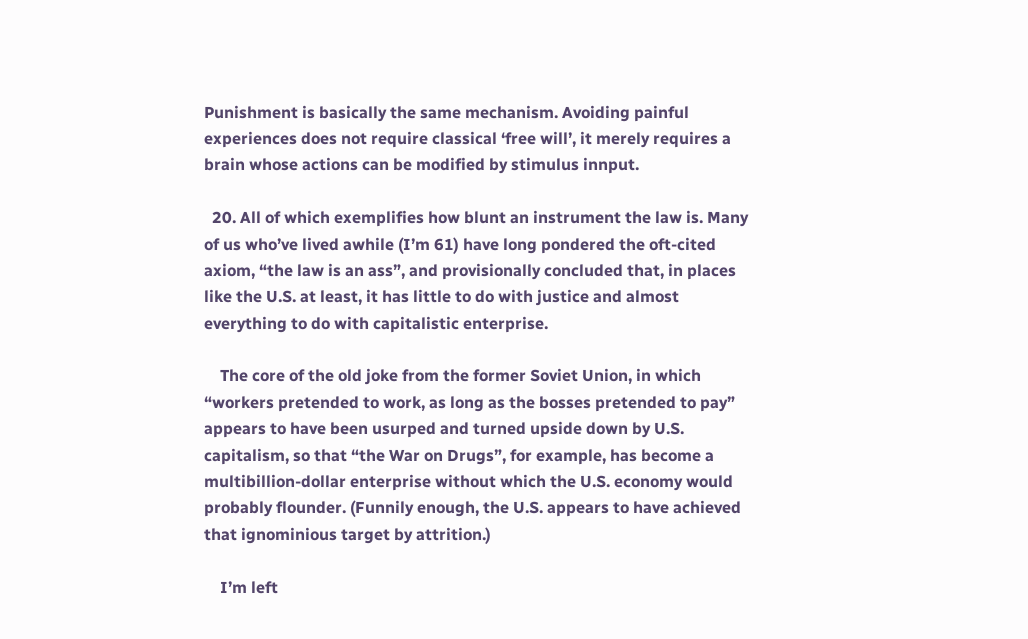Punishment is basically the same mechanism. Avoiding painful experiences does not require classical ‘free will’, it merely requires a brain whose actions can be modified by stimulus innput.

  20. All of which exemplifies how blunt an instrument the law is. Many of us who’ve lived awhile (I’m 61) have long pondered the oft-cited axiom, “the law is an ass”, and provisionally concluded that, in places like the U.S. at least, it has little to do with justice and almost everything to do with capitalistic enterprise.

    The core of the old joke from the former Soviet Union, in which “workers pretended to work, as long as the bosses pretended to pay” appears to have been usurped and turned upside down by U.S. capitalism, so that “the War on Drugs”, for example, has become a multibillion-dollar enterprise without which the U.S. economy would probably flounder. (Funnily enough, the U.S. appears to have achieved that ignominious target by attrition.)

    I’m left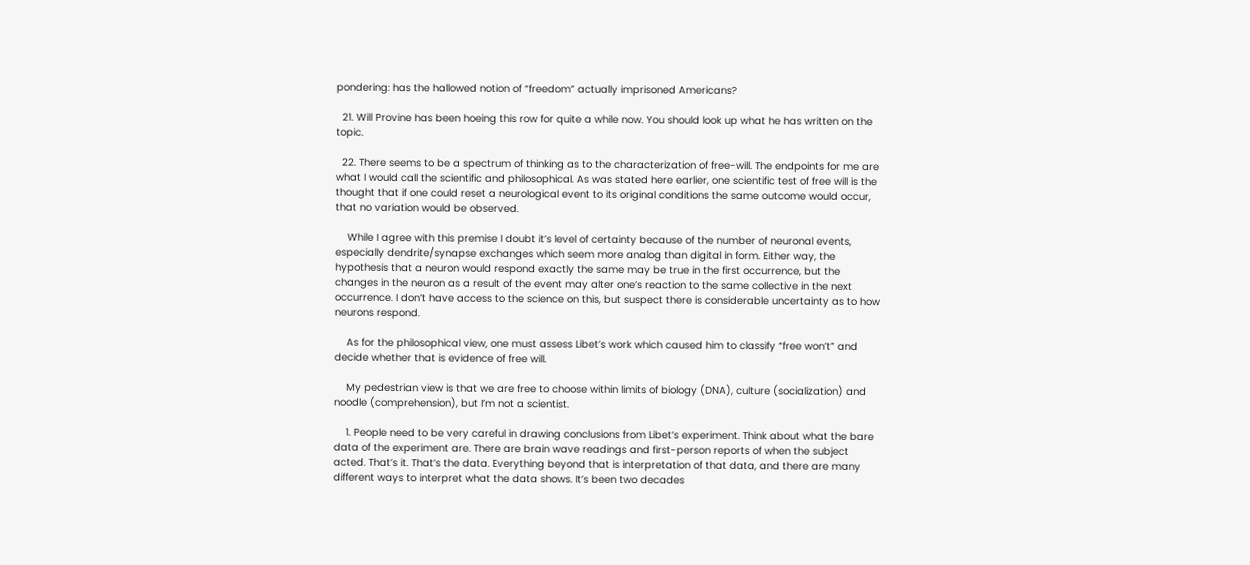pondering: has the hallowed notion of “freedom” actually imprisoned Americans?

  21. Will Provine has been hoeing this row for quite a while now. You should look up what he has written on the topic.

  22. There seems to be a spectrum of thinking as to the characterization of free-will. The endpoints for me are what I would call the scientific and philosophical. As was stated here earlier, one scientific test of free will is the thought that if one could reset a neurological event to its original conditions the same outcome would occur, that no variation would be observed.

    While I agree with this premise I doubt it’s level of certainty because of the number of neuronal events, especially dendrite/synapse exchanges which seem more analog than digital in form. Either way, the hypothesis that a neuron would respond exactly the same may be true in the first occurrence, but the changes in the neuron as a result of the event may alter one’s reaction to the same collective in the next occurrence. I don’t have access to the science on this, but suspect there is considerable uncertainty as to how neurons respond.

    As for the philosophical view, one must assess Libet’s work which caused him to classify “free won’t” and decide whether that is evidence of free will.

    My pedestrian view is that we are free to choose within limits of biology (DNA), culture (socialization) and noodle (comprehension), but I’m not a scientist.

    1. People need to be very careful in drawing conclusions from Libet’s experiment. Think about what the bare data of the experiment are. There are brain wave readings and first-person reports of when the subject acted. That’s it. That’s the data. Everything beyond that is interpretation of that data, and there are many different ways to interpret what the data shows. It’s been two decades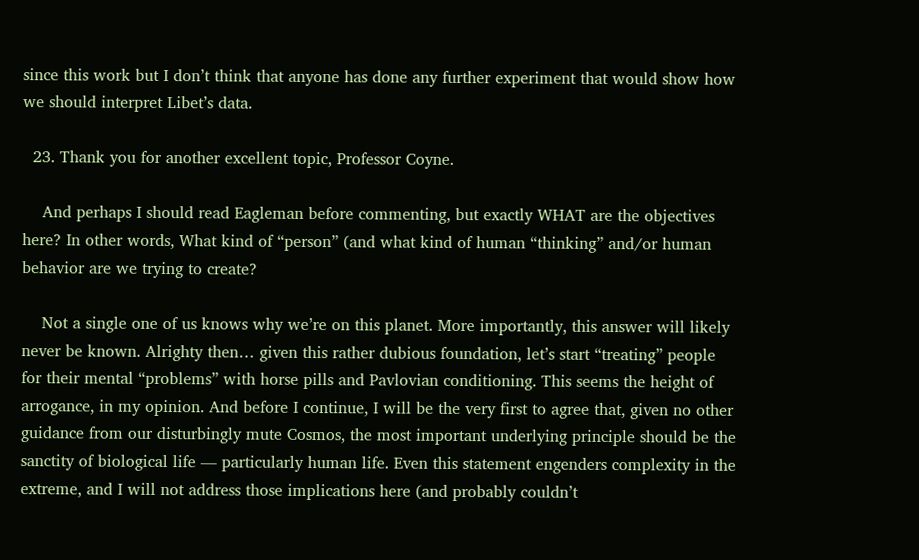since this work but I don’t think that anyone has done any further experiment that would show how we should interpret Libet’s data.

  23. Thank you for another excellent topic, Professor Coyne.

    And perhaps I should read Eagleman before commenting, but exactly WHAT are the objectives here? In other words, What kind of “person” (and what kind of human “thinking” and/or human behavior are we trying to create?

    Not a single one of us knows why we’re on this planet. More importantly, this answer will likely never be known. Alrighty then… given this rather dubious foundation, let’s start “treating” people for their mental “problems” with horse pills and Pavlovian conditioning. This seems the height of arrogance, in my opinion. And before I continue, I will be the very first to agree that, given no other guidance from our disturbingly mute Cosmos, the most important underlying principle should be the sanctity of biological life — particularly human life. Even this statement engenders complexity in the extreme, and I will not address those implications here (and probably couldn’t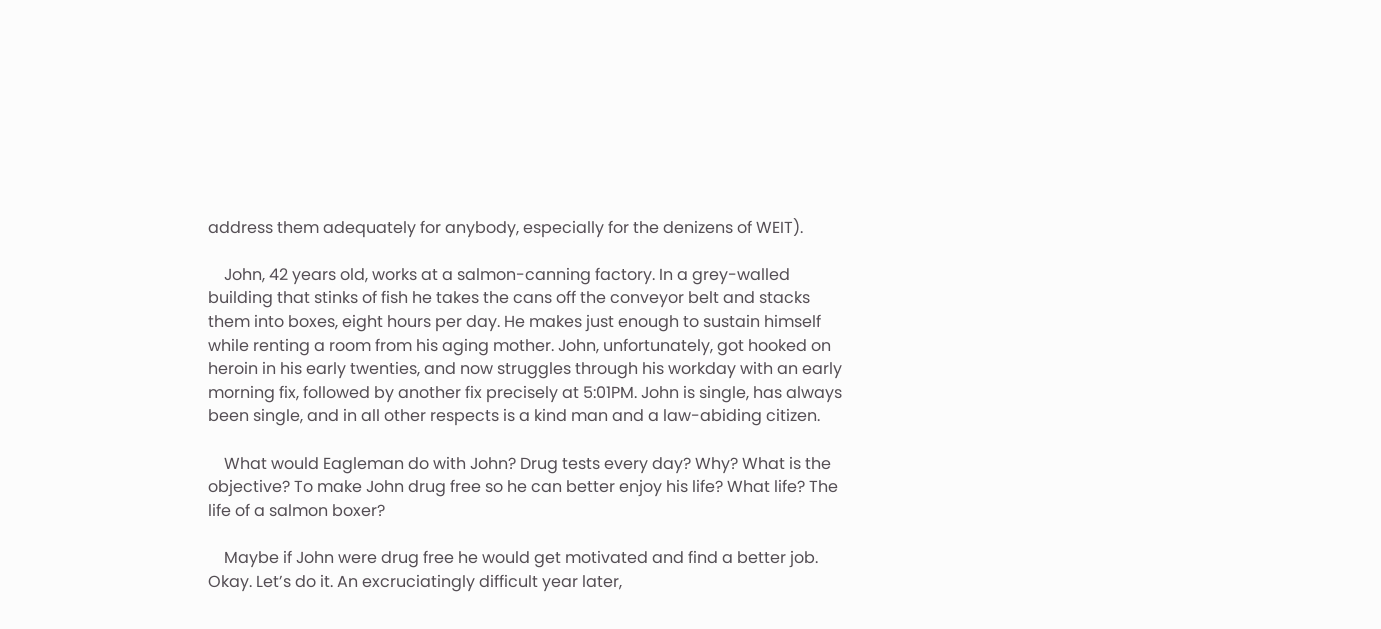address them adequately for anybody, especially for the denizens of WEIT).

    John, 42 years old, works at a salmon-canning factory. In a grey-walled building that stinks of fish he takes the cans off the conveyor belt and stacks them into boxes, eight hours per day. He makes just enough to sustain himself while renting a room from his aging mother. John, unfortunately, got hooked on heroin in his early twenties, and now struggles through his workday with an early morning fix, followed by another fix precisely at 5:01PM. John is single, has always been single, and in all other respects is a kind man and a law-abiding citizen.

    What would Eagleman do with John? Drug tests every day? Why? What is the objective? To make John drug free so he can better enjoy his life? What life? The life of a salmon boxer?

    Maybe if John were drug free he would get motivated and find a better job. Okay. Let’s do it. An excruciatingly difficult year later,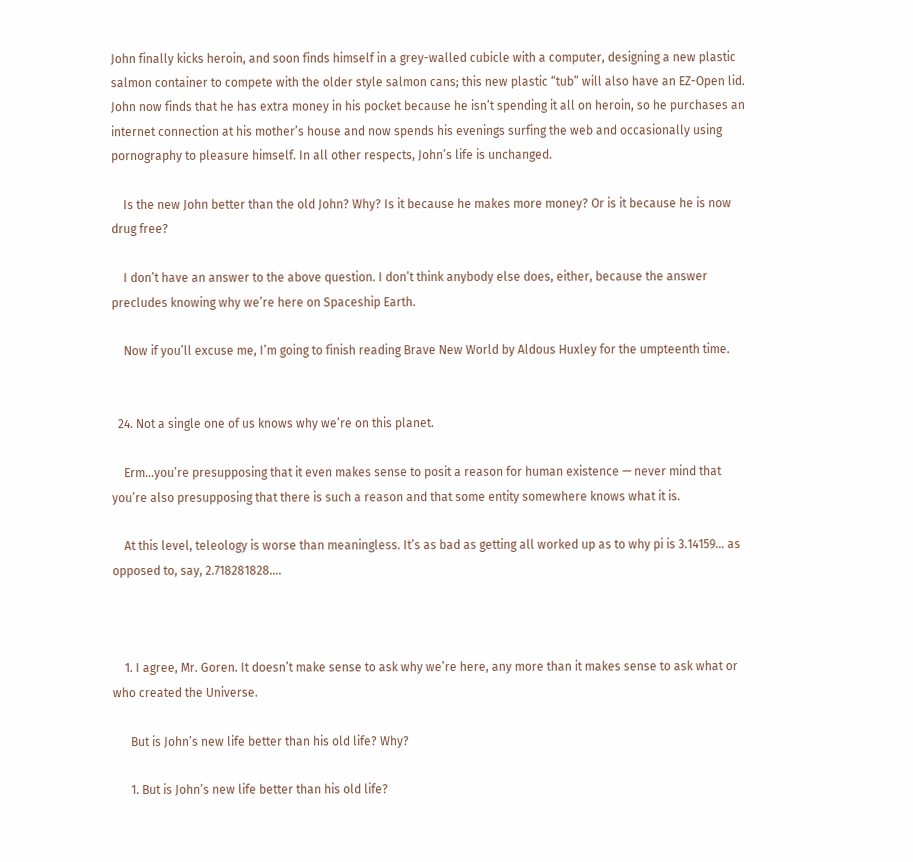John finally kicks heroin, and soon finds himself in a grey-walled cubicle with a computer, designing a new plastic salmon container to compete with the older style salmon cans; this new plastic “tub” will also have an EZ-Open lid. John now finds that he has extra money in his pocket because he isn’t spending it all on heroin, so he purchases an internet connection at his mother’s house and now spends his evenings surfing the web and occasionally using pornography to pleasure himself. In all other respects, John’s life is unchanged.

    Is the new John better than the old John? Why? Is it because he makes more money? Or is it because he is now drug free?

    I don’t have an answer to the above question. I don’t think anybody else does, either, because the answer precludes knowing why we’re here on Spaceship Earth.

    Now if you’ll excuse me, I’m going to finish reading Brave New World by Aldous Huxley for the umpteenth time.


  24. Not a single one of us knows why we’re on this planet.

    Erm…you’re presupposing that it even makes sense to posit a reason for human existence — never mind that you’re also presupposing that there is such a reason and that some entity somewhere knows what it is.

    At this level, teleology is worse than meaningless. It’s as bad as getting all worked up as to why pi is 3.14159… as opposed to, say, 2.718281828….



    1. I agree, Mr. Goren. It doesn’t make sense to ask why we’re here, any more than it makes sense to ask what or who created the Universe.

      But is John’s new life better than his old life? Why?

      1. But is John’s new life better than his old life?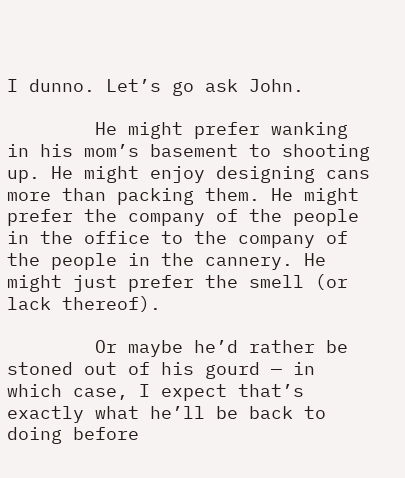I dunno. Let’s go ask John.

        He might prefer wanking in his mom’s basement to shooting up. He might enjoy designing cans more than packing them. He might prefer the company of the people in the office to the company of the people in the cannery. He might just prefer the smell (or lack thereof).

        Or maybe he’d rather be stoned out of his gourd — in which case, I expect that’s exactly what he’ll be back to doing before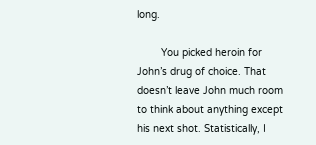long.

        You picked heroin for John’s drug of choice. That doesn’t leave John much room to think about anything except his next shot. Statistically, I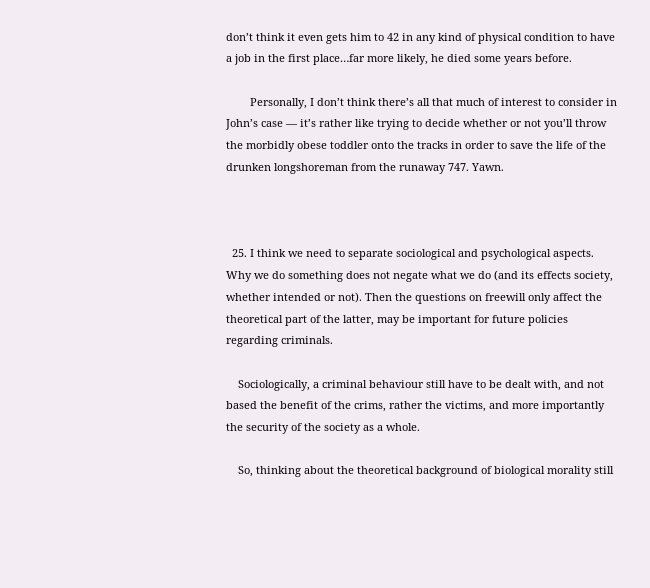don’t think it even gets him to 42 in any kind of physical condition to have a job in the first place…far more likely, he died some years before.

        Personally, I don’t think there’s all that much of interest to consider in John’s case — it’s rather like trying to decide whether or not you’ll throw the morbidly obese toddler onto the tracks in order to save the life of the drunken longshoreman from the runaway 747. Yawn.



  25. I think we need to separate sociological and psychological aspects. Why we do something does not negate what we do (and its effects society, whether intended or not). Then the questions on freewill only affect the theoretical part of the latter, may be important for future policies regarding criminals.

    Sociologically, a criminal behaviour still have to be dealt with, and not based the benefit of the crims, rather the victims, and more importantly the security of the society as a whole.

    So, thinking about the theoretical background of biological morality still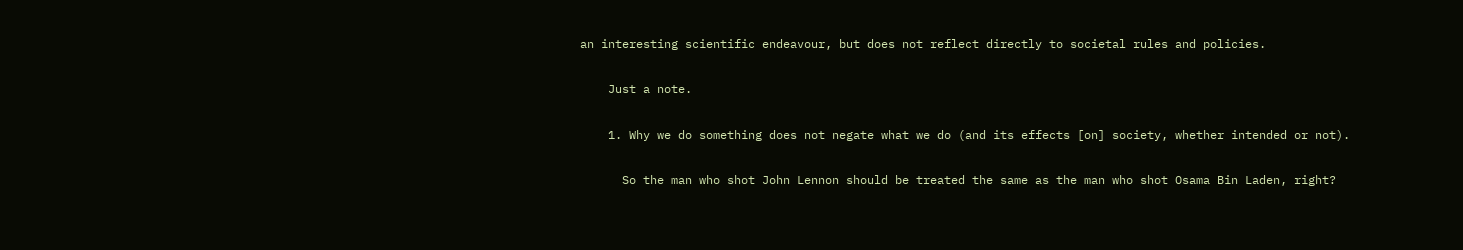an interesting scientific endeavour, but does not reflect directly to societal rules and policies.

    Just a note.

    1. Why we do something does not negate what we do (and its effects [on] society, whether intended or not).

      So the man who shot John Lennon should be treated the same as the man who shot Osama Bin Laden, right?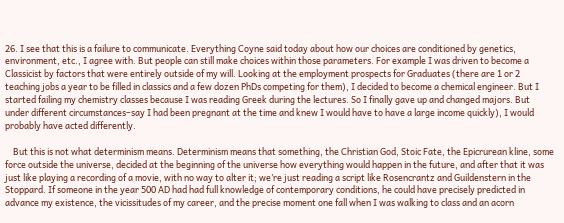26. I see that this is a failure to communicate. Everything Coyne said today about how our choices are conditioned by genetics, environment, etc., I agree with. But people can still make choices within those parameters. For example I was driven to become a Classicist by factors that were entirely outside of my will. Looking at the employment prospects for Graduates (there are 1 or 2 teaching jobs a year to be filled in classics and a few dozen PhDs competing for them), I decided to become a chemical engineer. But I started failing my chemistry classes because I was reading Greek during the lectures. So I finally gave up and changed majors. But under different circumstances–say I had been pregnant at the time and knew I would have to have a large income quickly), I would probably have acted differently.

    But this is not what determinism means. Determinism means that something, the Christian God, Stoic Fate, the Epicrurean kline, some force outside the universe, decided at the beginning of the universe how everything would happen in the future, and after that it was just like playing a recording of a movie, with no way to alter it; we’re just reading a script like Rosencrantz and Guildenstern in the Stoppard. If someone in the year 500 AD had had full knowledge of contemporary conditions, he could have precisely predicted in advance my existence, the vicissitudes of my career, and the precise moment one fall when I was walking to class and an acorn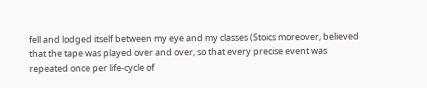fell and lodged itself between my eye and my classes (Stoics moreover, believed that the tape was played over and over, so that every precise event was repeated once per life-cycle of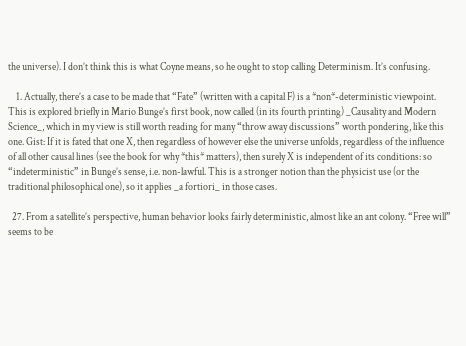the universe). I don’t think this is what Coyne means, so he ought to stop calling Determinism. It’s confusing.

    1. Actually, there’s a case to be made that “Fate” (written with a capital F) is a *non*-deterministic viewpoint. This is explored briefly in Mario Bunge’s first book, now called (in its fourth printing) _Causality and Modern Science_, which in my view is still worth reading for many “throw away discussions” worth pondering, like this one. Gist: If it is fated that one X, then regardless of however else the universe unfolds, regardless of the influence of all other causal lines (see the book for why *this* matters), then surely X is independent of its conditions: so “indeterministic” in Bunge’s sense, i.e. non-lawful. This is a stronger notion than the physicist use (or the traditional philosophical one), so it applies _a fortiori_ in those cases.

  27. From a satellite’s perspective, human behavior looks fairly deterministic, almost like an ant colony. “Free will” seems to be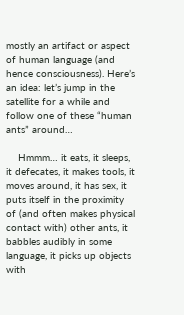mostly an artifact or aspect of human language (and hence consciousness). Here’s an idea: let’s jump in the satellite for a while and follow one of these “human ants” around…

    Hmmm… it eats, it sleeps, it defecates, it makes tools, it moves around, it has sex, it puts itself in the proximity of (and often makes physical contact with) other ants, it babbles audibly in some language, it picks up objects with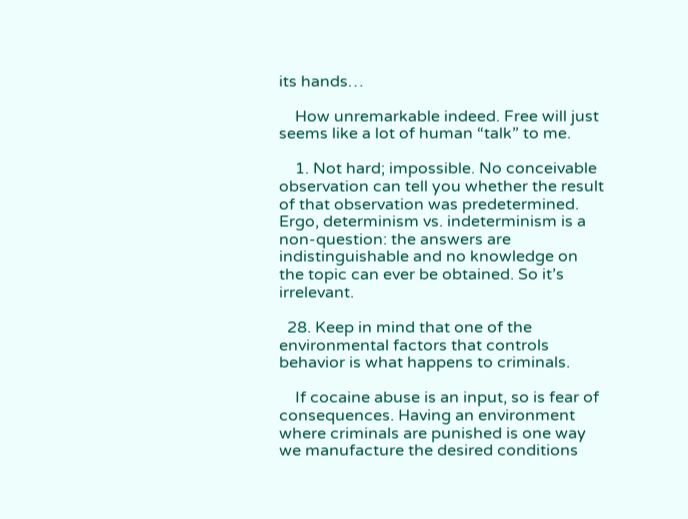its hands…

    How unremarkable indeed. Free will just seems like a lot of human “talk” to me.

    1. Not hard; impossible. No conceivable observation can tell you whether the result of that observation was predetermined. Ergo, determinism vs. indeterminism is a non-question: the answers are indistinguishable and no knowledge on the topic can ever be obtained. So it’s irrelevant.

  28. Keep in mind that one of the environmental factors that controls behavior is what happens to criminals.

    If cocaine abuse is an input, so is fear of consequences. Having an environment where criminals are punished is one way we manufacture the desired conditions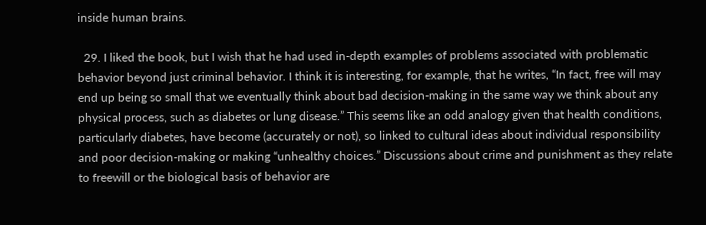inside human brains.

  29. I liked the book, but I wish that he had used in-depth examples of problems associated with problematic behavior beyond just criminal behavior. I think it is interesting, for example, that he writes, “In fact, free will may end up being so small that we eventually think about bad decision-making in the same way we think about any physical process, such as diabetes or lung disease.” This seems like an odd analogy given that health conditions, particularly diabetes, have become (accurately or not), so linked to cultural ideas about individual responsibility and poor decision-making or making “unhealthy choices.” Discussions about crime and punishment as they relate to freewill or the biological basis of behavior are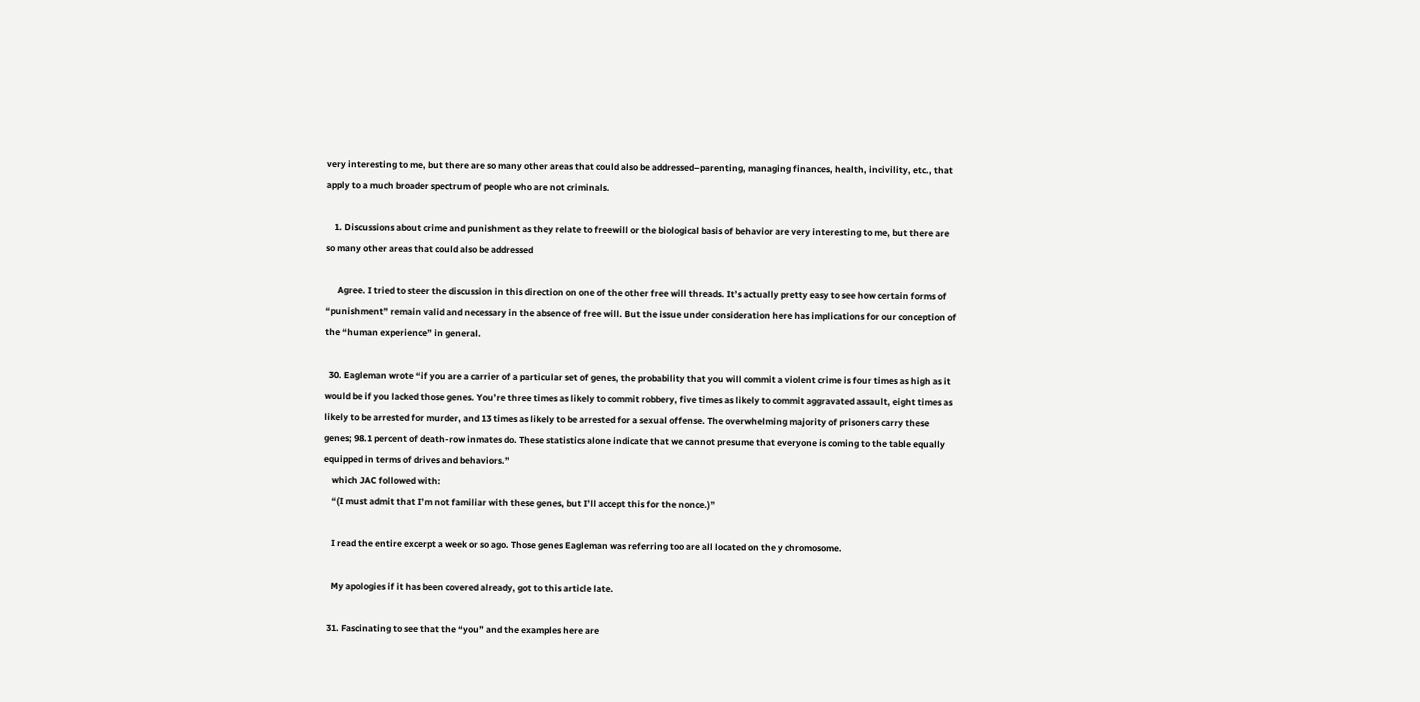very interesting to me, but there are so many other areas that could also be addressed–parenting, managing finances, health, incivility, etc., that apply to a much broader spectrum of people who are not criminals.

    1. Discussions about crime and punishment as they relate to freewill or the biological basis of behavior are very interesting to me, but there are so many other areas that could also be addressed

      Agree. I tried to steer the discussion in this direction on one of the other free will threads. It’s actually pretty easy to see how certain forms of “punishment” remain valid and necessary in the absence of free will. But the issue under consideration here has implications for our conception of the “human experience” in general.

  30. Eagleman wrote “if you are a carrier of a particular set of genes, the probability that you will commit a violent crime is four times as high as it would be if you lacked those genes. You’re three times as likely to commit robbery, five times as likely to commit aggravated assault, eight times as likely to be arrested for murder, and 13 times as likely to be arrested for a sexual offense. The overwhelming majority of prisoners carry these genes; 98.1 percent of death-row inmates do. These statistics alone indicate that we cannot presume that everyone is coming to the table equally equipped in terms of drives and behaviors.”
    which JAC followed with:
    “(I must admit that I’m not familiar with these genes, but I’ll accept this for the nonce.)”

    I read the entire excerpt a week or so ago. Those genes Eagleman was referring too are all located on the y chromosome.

    My apologies if it has been covered already, got to this article late.

  31. Fascinating to see that the “you” and the examples here are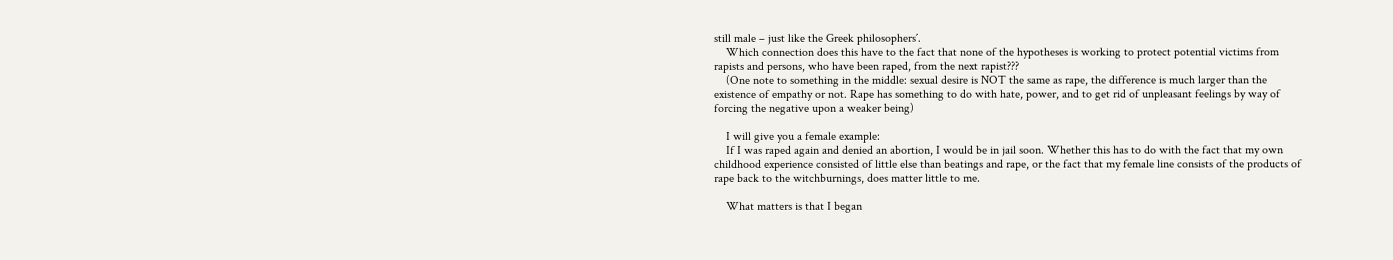still male – just like the Greek philosophers´.
    Which connection does this have to the fact that none of the hypotheses is working to protect potential victims from rapists and persons, who have been raped, from the next rapist???
    (One note to something in the middle: sexual desire is NOT the same as rape, the difference is much larger than the existence of empathy or not. Rape has something to do with hate, power, and to get rid of unpleasant feelings by way of forcing the negative upon a weaker being)

    I will give you a female example:
    If I was raped again and denied an abortion, I would be in jail soon. Whether this has to do with the fact that my own childhood experience consisted of little else than beatings and rape, or the fact that my female line consists of the products of rape back to the witchburnings, does matter little to me.

    What matters is that I began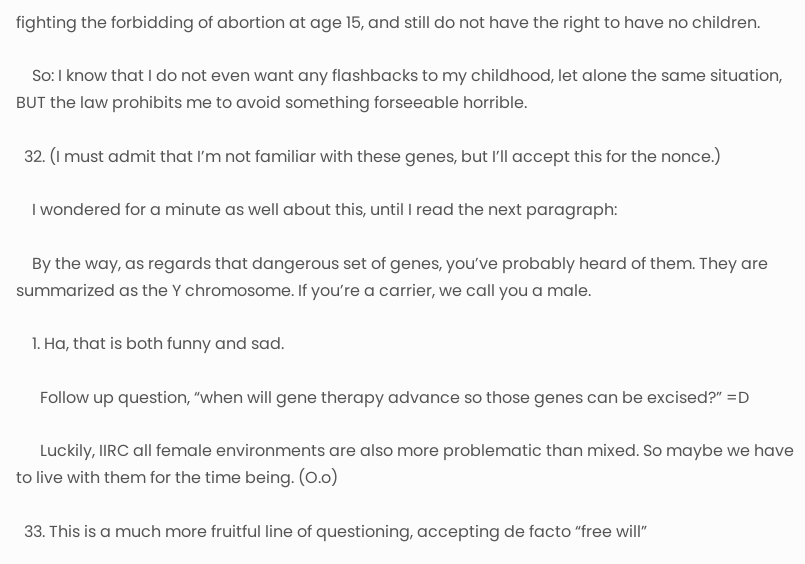fighting the forbidding of abortion at age 15, and still do not have the right to have no children.

    So: I know that I do not even want any flashbacks to my childhood, let alone the same situation, BUT the law prohibits me to avoid something forseeable horrible.

  32. (I must admit that I’m not familiar with these genes, but I’ll accept this for the nonce.)

    I wondered for a minute as well about this, until I read the next paragraph:

    By the way, as regards that dangerous set of genes, you’ve probably heard of them. They are summarized as the Y chromosome. If you’re a carrier, we call you a male.

    1. Ha, that is both funny and sad.

      Follow up question, “when will gene therapy advance so those genes can be excised?” =D

      Luckily, IIRC all female environments are also more problematic than mixed. So maybe we have to live with them for the time being. (O.o)

  33. This is a much more fruitful line of questioning, accepting de facto “free will”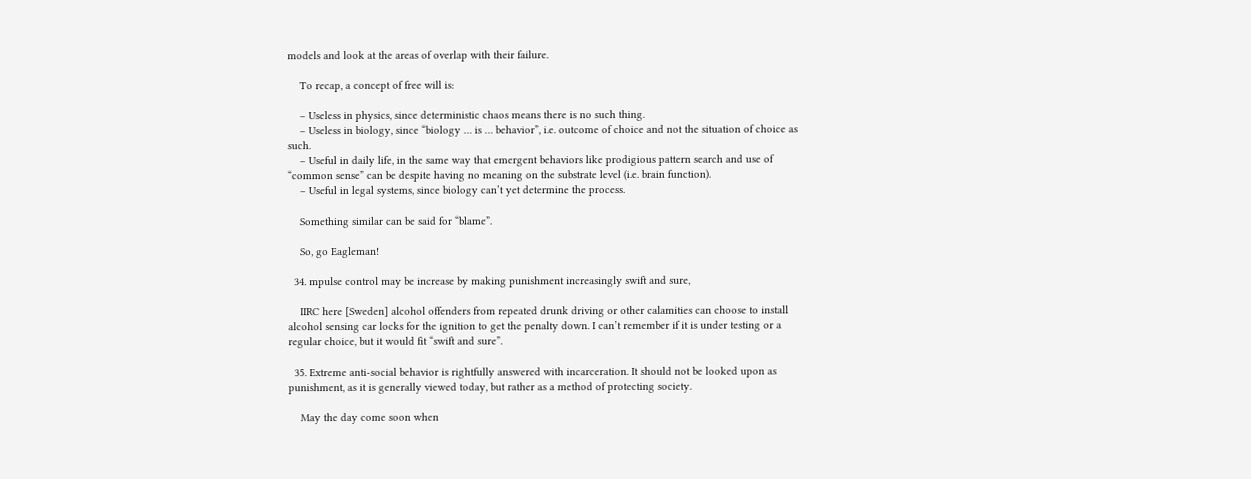models and look at the areas of overlap with their failure.

    To recap, a concept of free will is:

    – Useless in physics, since deterministic chaos means there is no such thing.
    – Useless in biology, since “biology … is … behavior”, i.e. outcome of choice and not the situation of choice as such.
    – Useful in daily life, in the same way that emergent behaviors like prodigious pattern search and use of “common sense” can be despite having no meaning on the substrate level (i.e. brain function).
    – Useful in legal systems, since biology can’t yet determine the process.

    Something similar can be said for “blame”.

    So, go Eagleman!

  34. mpulse control may be increase by making punishment increasingly swift and sure,

    IIRC here [Sweden] alcohol offenders from repeated drunk driving or other calamities can choose to install alcohol sensing car locks for the ignition to get the penalty down. I can’t remember if it is under testing or a regular choice, but it would fit “swift and sure”.

  35. Extreme anti-social behavior is rightfully answered with incarceration. It should not be looked upon as punishment, as it is generally viewed today, but rather as a method of protecting society.

    May the day come soon when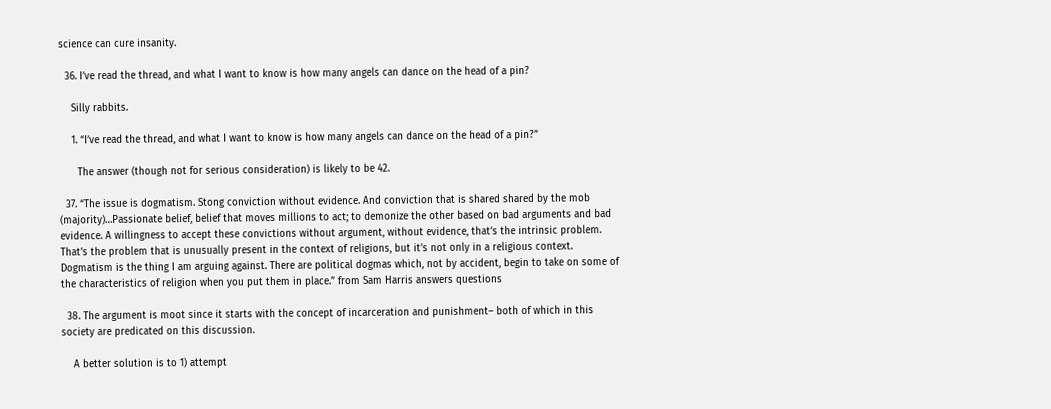science can cure insanity.

  36. I’ve read the thread, and what I want to know is how many angels can dance on the head of a pin?

    Silly rabbits.

    1. “I’ve read the thread, and what I want to know is how many angels can dance on the head of a pin?”

      The answer (though not for serious consideration) is likely to be 42.

  37. “The issue is dogmatism. Stong conviction without evidence. And conviction that is shared shared by the mob (majority)…Passionate belief, belief that moves millions to act; to demonize the other based on bad arguments and bad evidence. A willingness to accept these convictions without argument, without evidence, that’s the intrinsic problem. That’s the problem that is unusually present in the context of religions, but it’s not only in a religious context. Dogmatism is the thing I am arguing against. There are political dogmas which, not by accident, begin to take on some of the characteristics of religion when you put them in place.” from Sam Harris answers questions

  38. The argument is moot since it starts with the concept of incarceration and punishment– both of which in this society are predicated on this discussion.

    A better solution is to 1) attempt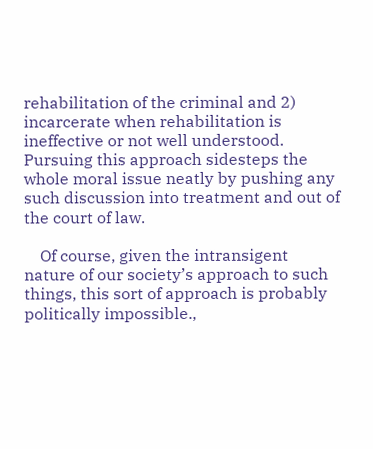rehabilitation of the criminal and 2) incarcerate when rehabilitation is ineffective or not well understood. Pursuing this approach sidesteps the whole moral issue neatly by pushing any such discussion into treatment and out of the court of law.

    Of course, given the intransigent nature of our society’s approach to such things, this sort of approach is probably politically impossible.,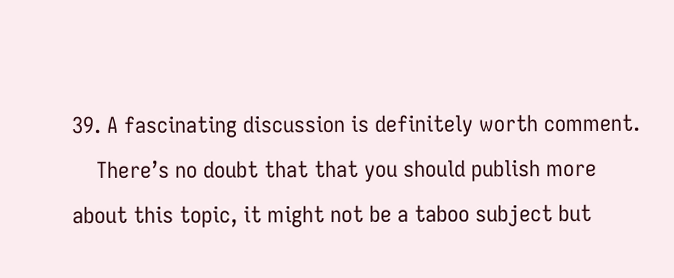39. A fascinating discussion is definitely worth comment.
    There’s no doubt that that you should publish more about this topic, it might not be a taboo subject but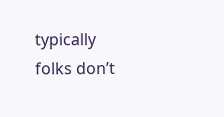typically folks don’t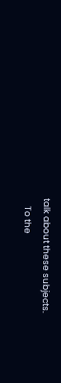talk about these subjects.
    To the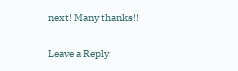next! Many thanks!!

Leave a Reply